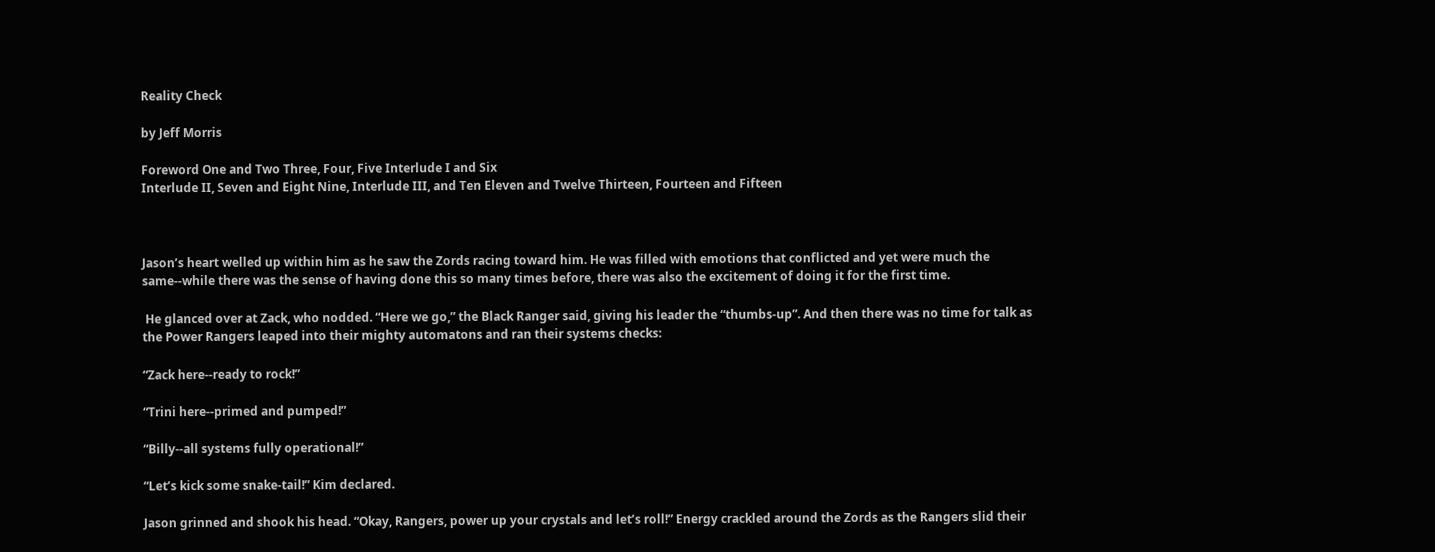Reality Check

by Jeff Morris

Foreword One and Two Three, Four, Five Interlude I and Six
Interlude II, Seven and Eight Nine, Interlude III, and Ten Eleven and Twelve Thirteen, Fourteen and Fifteen



Jason’s heart welled up within him as he saw the Zords racing toward him. He was filled with emotions that conflicted and yet were much the same--while there was the sense of having done this so many times before, there was also the excitement of doing it for the first time.

 He glanced over at Zack, who nodded. “Here we go,” the Black Ranger said, giving his leader the “thumbs-up”. And then there was no time for talk as the Power Rangers leaped into their mighty automatons and ran their systems checks:

“Zack here--ready to rock!”

“Trini here--primed and pumped!”

“Billy--all systems fully operational!”

“Let’s kick some snake-tail!” Kim declared.

Jason grinned and shook his head. “Okay, Rangers, power up your crystals and let’s roll!” Energy crackled around the Zords as the Rangers slid their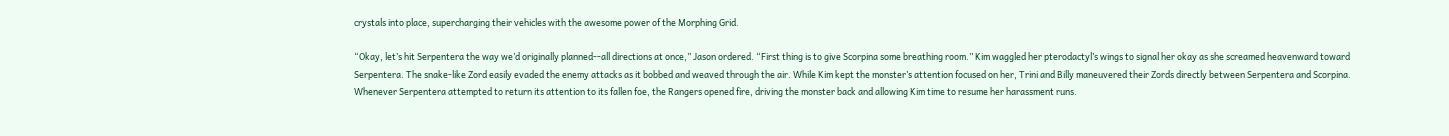crystals into place, supercharging their vehicles with the awesome power of the Morphing Grid.

“Okay, let’s hit Serpentera the way we’d originally planned--all directions at once,” Jason ordered. “First thing is to give Scorpina some breathing room.” Kim waggled her pterodactyl’s wings to signal her okay as she screamed heavenward toward Serpentera. The snake-like Zord easily evaded the enemy attacks as it bobbed and weaved through the air. While Kim kept the monster’s attention focused on her, Trini and Billy maneuvered their Zords directly between Serpentera and Scorpina. Whenever Serpentera attempted to return its attention to its fallen foe, the Rangers opened fire, driving the monster back and allowing Kim time to resume her harassment runs.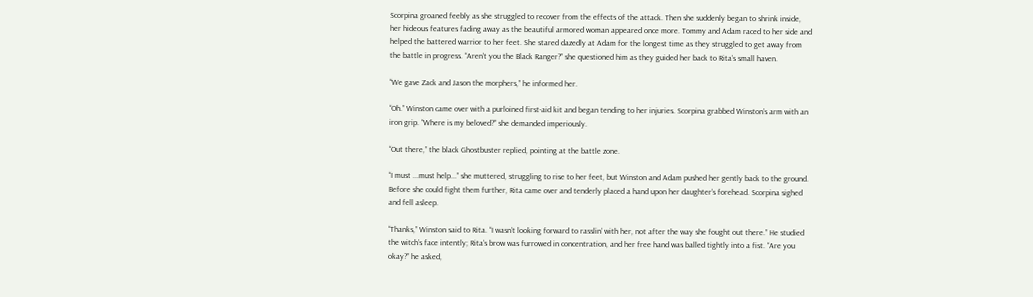Scorpina groaned feebly as she struggled to recover from the effects of the attack. Then she suddenly began to shrink inside, her hideous features fading away as the beautiful armored woman appeared once more. Tommy and Adam raced to her side and helped the battered warrior to her feet. She stared dazedly at Adam for the longest time as they struggled to get away from the battle in progress. “Aren’t you the Black Ranger?” she questioned him as they guided her back to Rita’s small haven.

“We gave Zack and Jason the morphers,” he informed her.

“Oh.” Winston came over with a purloined first-aid kit and began tending to her injuries. Scorpina grabbed Winston’s arm with an iron grip. “Where is my beloved?” she demanded imperiously.

“Out there,” the black Ghostbuster replied, pointing at the battle zone.

“I must ...must help...” she muttered, struggling to rise to her feet, but Winston and Adam pushed her gently back to the ground. Before she could fight them further, Rita came over and tenderly placed a hand upon her daughter’s forehead. Scorpina sighed and fell asleep.

“Thanks,” Winston said to Rita. “I wasn’t looking forward to rasslin’ with her, not after the way she fought out there.” He studied the witch’s face intently; Rita’s brow was furrowed in concentration, and her free hand was balled tightly into a fist. “Are you okay?” he asked,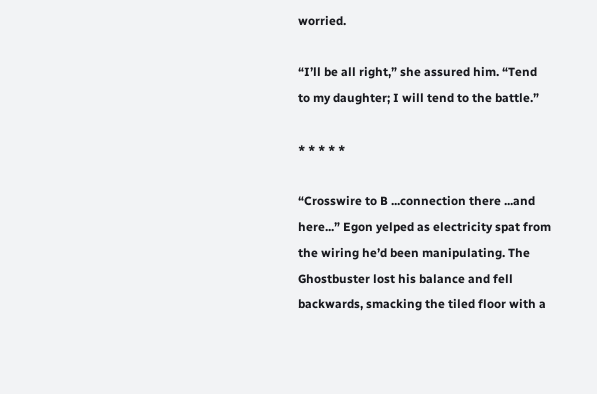worried.

“I’ll be all right,” she assured him. “Tend to my daughter; I will tend to the battle.”

* * * * *

“Crosswire to B ...connection there ...and here...” Egon yelped as electricity spat from the wiring he’d been manipulating. The Ghostbuster lost his balance and fell backwards, smacking the tiled floor with a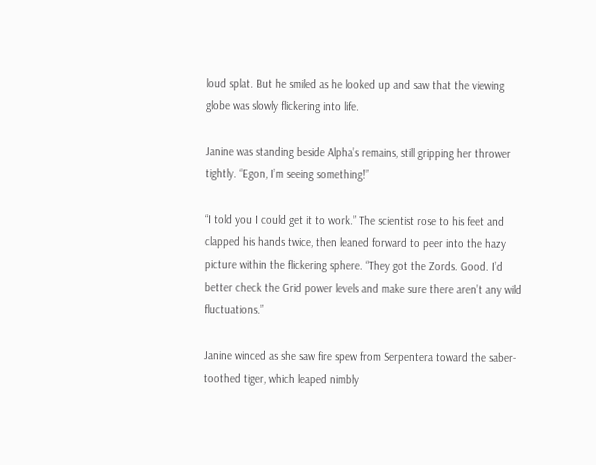loud splat. But he smiled as he looked up and saw that the viewing globe was slowly flickering into life.

Janine was standing beside Alpha’s remains, still gripping her thrower tightly. “Egon, I’m seeing something!”

“I told you I could get it to work.” The scientist rose to his feet and clapped his hands twice, then leaned forward to peer into the hazy picture within the flickering sphere. “They got the Zords. Good. I’d better check the Grid power levels and make sure there aren’t any wild fluctuations.”

Janine winced as she saw fire spew from Serpentera toward the saber-toothed tiger, which leaped nimbly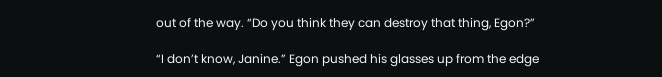out of the way. “Do you think they can destroy that thing, Egon?”

“I don’t know, Janine.” Egon pushed his glasses up from the edge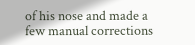of his nose and made a few manual corrections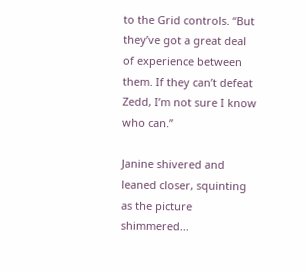to the Grid controls. “But they’ve got a great deal of experience between them. If they can’t defeat Zedd, I’m not sure I know who can.”

Janine shivered and leaned closer, squinting as the picture shimmered...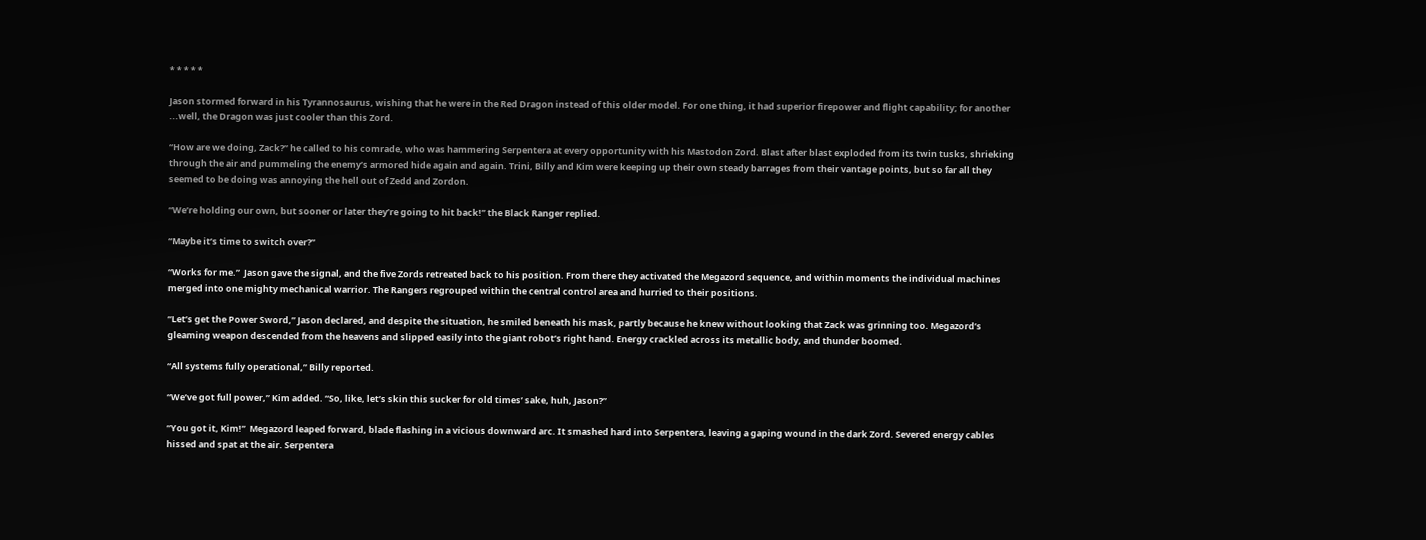* * * * *

Jason stormed forward in his Tyrannosaurus, wishing that he were in the Red Dragon instead of this older model. For one thing, it had superior firepower and flight capability; for another ...well, the Dragon was just cooler than this Zord.

“How are we doing, Zack?” he called to his comrade, who was hammering Serpentera at every opportunity with his Mastodon Zord. Blast after blast exploded from its twin tusks, shrieking through the air and pummeling the enemy’s armored hide again and again. Trini, Billy and Kim were keeping up their own steady barrages from their vantage points, but so far all they seemed to be doing was annoying the hell out of Zedd and Zordon.

“We’re holding our own, but sooner or later they’re going to hit back!” the Black Ranger replied.

“Maybe it’s time to switch over?”

“Works for me.”  Jason gave the signal, and the five Zords retreated back to his position. From there they activated the Megazord sequence, and within moments the individual machines merged into one mighty mechanical warrior. The Rangers regrouped within the central control area and hurried to their positions.

“Let’s get the Power Sword,” Jason declared, and despite the situation, he smiled beneath his mask, partly because he knew without looking that Zack was grinning too. Megazord’s gleaming weapon descended from the heavens and slipped easily into the giant robot’s right hand. Energy crackled across its metallic body, and thunder boomed.

“All systems fully operational,” Billy reported.

“We’ve got full power,” Kim added. “So, like, let’s skin this sucker for old times’ sake, huh, Jason?”

“You got it, Kim!”  Megazord leaped forward, blade flashing in a vicious downward arc. It smashed hard into Serpentera, leaving a gaping wound in the dark Zord. Severed energy cables hissed and spat at the air. Serpentera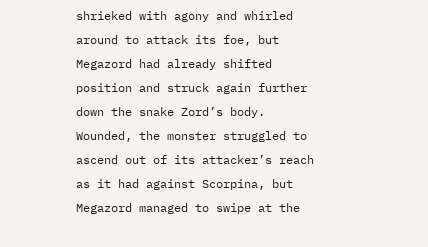shrieked with agony and whirled around to attack its foe, but Megazord had already shifted position and struck again further down the snake Zord’s body. Wounded, the monster struggled to ascend out of its attacker’s reach as it had against Scorpina, but Megazord managed to swipe at the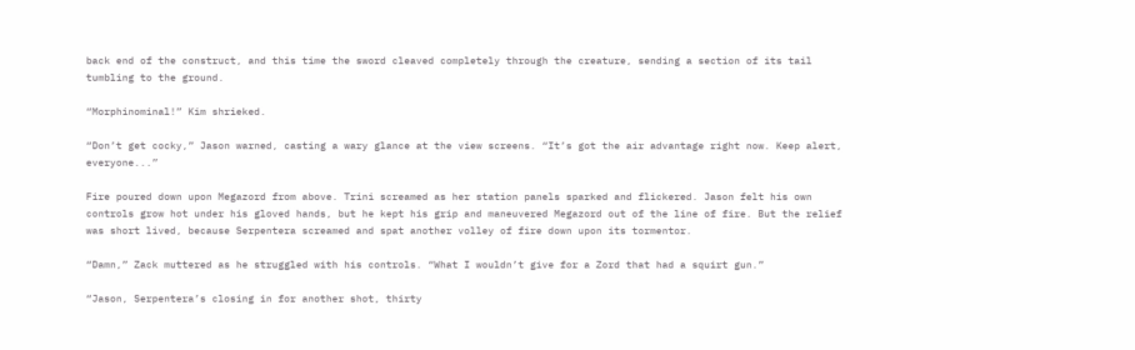back end of the construct, and this time the sword cleaved completely through the creature, sending a section of its tail tumbling to the ground.

“Morphinominal!” Kim shrieked.

“Don’t get cocky,” Jason warned, casting a wary glance at the view screens. “It’s got the air advantage right now. Keep alert, everyone...”

Fire poured down upon Megazord from above. Trini screamed as her station panels sparked and flickered. Jason felt his own controls grow hot under his gloved hands, but he kept his grip and maneuvered Megazord out of the line of fire. But the relief was short lived, because Serpentera screamed and spat another volley of fire down upon its tormentor.

“Damn,” Zack muttered as he struggled with his controls. “What I wouldn’t give for a Zord that had a squirt gun.”

“Jason, Serpentera’s closing in for another shot, thirty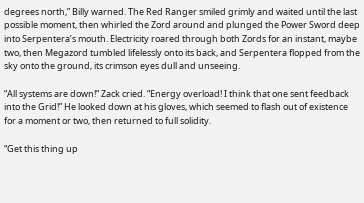degrees north,” Billy warned. The Red Ranger smiled grimly and waited until the last possible moment, then whirled the Zord around and plunged the Power Sword deep into Serpentera’s mouth. Electricity roared through both Zords for an instant, maybe two, then Megazord tumbled lifelessly onto its back, and Serpentera flopped from the sky onto the ground, its crimson eyes dull and unseeing.

“All systems are down!” Zack cried. “Energy overload! I think that one sent feedback into the Grid!” He looked down at his gloves, which seemed to flash out of existence for a moment or two, then returned to full solidity.

“Get this thing up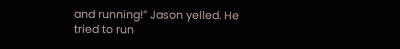and running!” Jason yelled. He tried to run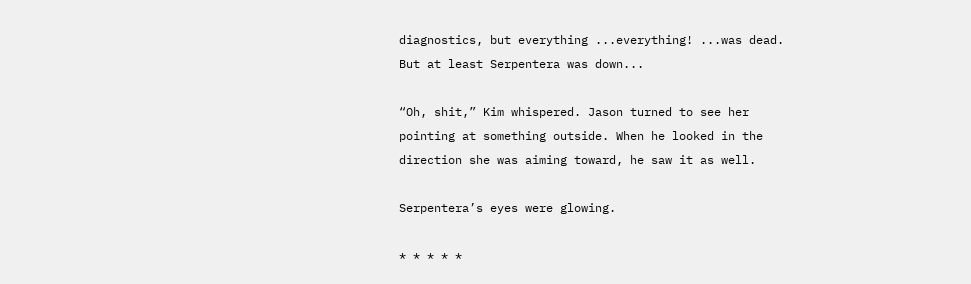diagnostics, but everything ...everything! ...was dead. But at least Serpentera was down...

“Oh, shit,” Kim whispered. Jason turned to see her pointing at something outside. When he looked in the direction she was aiming toward, he saw it as well.

Serpentera’s eyes were glowing.

* * * * *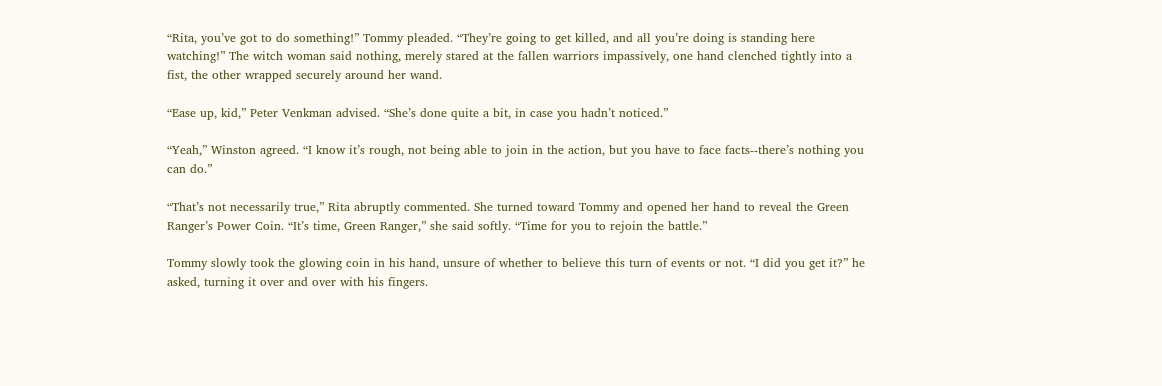“Rita, you’ve got to do something!” Tommy pleaded. “They’re going to get killed, and all you’re doing is standing here watching!” The witch woman said nothing, merely stared at the fallen warriors impassively, one hand clenched tightly into a fist, the other wrapped securely around her wand.

“Ease up, kid,” Peter Venkman advised. “She’s done quite a bit, in case you hadn’t noticed.”

“Yeah,” Winston agreed. “I know it’s rough, not being able to join in the action, but you have to face facts--there’s nothing you can do.”

“That’s not necessarily true,” Rita abruptly commented. She turned toward Tommy and opened her hand to reveal the Green Ranger’s Power Coin. “It’s time, Green Ranger,” she said softly. “Time for you to rejoin the battle.”

Tommy slowly took the glowing coin in his hand, unsure of whether to believe this turn of events or not. “I did you get it?” he asked, turning it over and over with his fingers.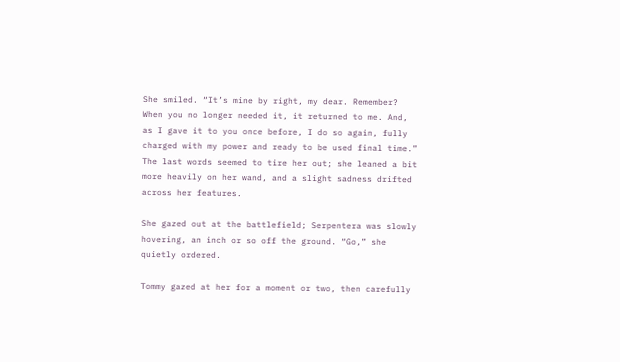She smiled. “It’s mine by right, my dear. Remember? When you no longer needed it, it returned to me. And, as I gave it to you once before, I do so again, fully charged with my power and ready to be used final time.” The last words seemed to tire her out; she leaned a bit more heavily on her wand, and a slight sadness drifted across her features.

She gazed out at the battlefield; Serpentera was slowly hovering, an inch or so off the ground. “Go,” she quietly ordered.

Tommy gazed at her for a moment or two, then carefully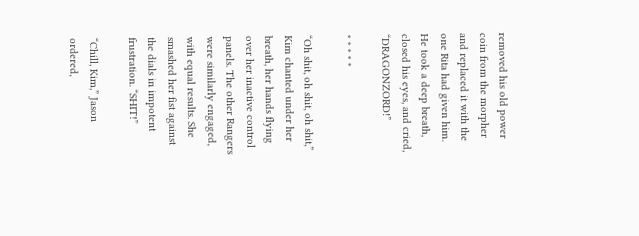removed his old power coin from the morpher and replaced it with the one Rita had given him. He took a deep breath, closed his eyes, and cried, “DRAGONZORD!”

* * * * *

“Oh shit, oh shit, oh shit,” Kim chanted under her breath, her hands flying over her inactive control panels. The other Rangers were similarly engaged, with equal results. She smashed her fist against the dials in impotent frustration. “SHIT!”

“Chill, Kim,” Jason ordered,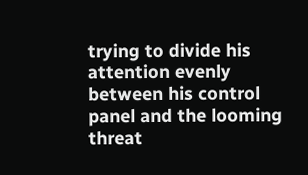trying to divide his attention evenly between his control panel and the looming threat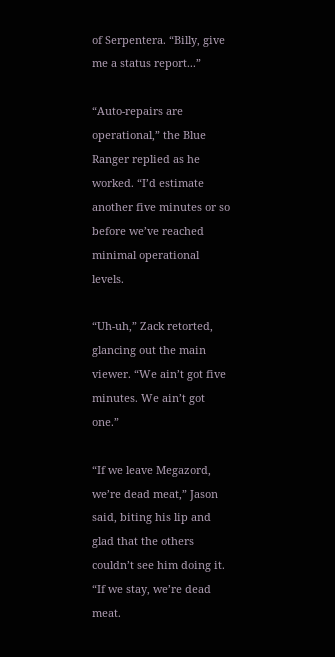of Serpentera. “Billy, give me a status report...”

“Auto-repairs are operational,” the Blue Ranger replied as he worked. “I’d estimate another five minutes or so before we’ve reached minimal operational levels.

“Uh-uh,” Zack retorted, glancing out the main viewer. “We ain’t got five minutes. We ain’t got one.”

“If we leave Megazord, we’re dead meat,” Jason said, biting his lip and glad that the others couldn’t see him doing it. “If we stay, we’re dead meat.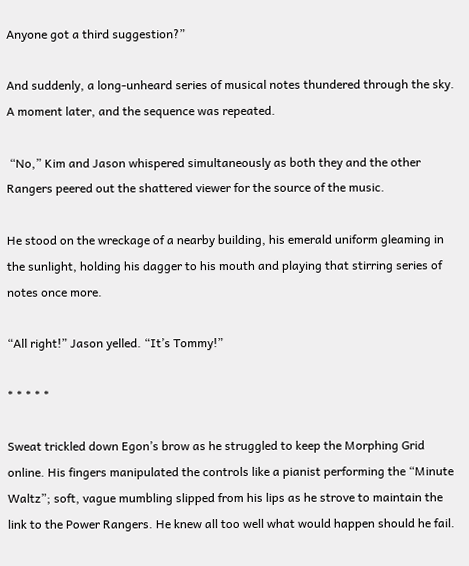Anyone got a third suggestion?”

And suddenly, a long-unheard series of musical notes thundered through the sky. A moment later, and the sequence was repeated.

 “No,” Kim and Jason whispered simultaneously as both they and the other Rangers peered out the shattered viewer for the source of the music.

He stood on the wreckage of a nearby building, his emerald uniform gleaming in the sunlight, holding his dagger to his mouth and playing that stirring series of notes once more.

“All right!” Jason yelled. “It’s Tommy!”

* * * * *

Sweat trickled down Egon’s brow as he struggled to keep the Morphing Grid online. His fingers manipulated the controls like a pianist performing the “Minute Waltz”; soft, vague mumbling slipped from his lips as he strove to maintain the link to the Power Rangers. He knew all too well what would happen should he fail.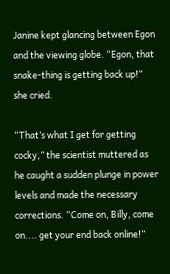Janine kept glancing between Egon and the viewing globe. “Egon, that snake-thing is getting back up!” she cried.

“That’s what I get for getting cocky,” the scientist muttered as he caught a sudden plunge in power levels and made the necessary corrections. “Come on, Billy, come on.... get your end back online!”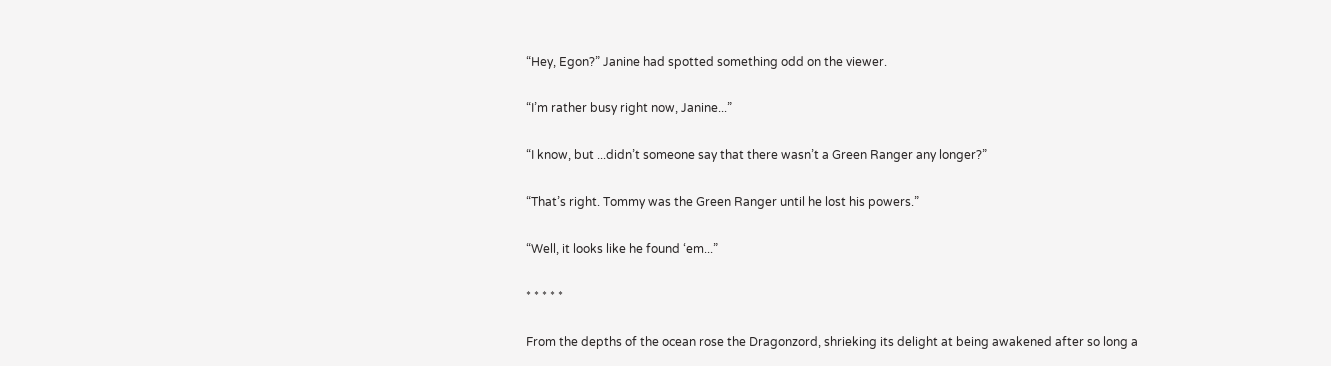“Hey, Egon?” Janine had spotted something odd on the viewer.

“I’m rather busy right now, Janine...”

“I know, but ...didn’t someone say that there wasn’t a Green Ranger any longer?”

“That’s right. Tommy was the Green Ranger until he lost his powers.”

“Well, it looks like he found ‘em...”

* * * * *

From the depths of the ocean rose the Dragonzord, shrieking its delight at being awakened after so long a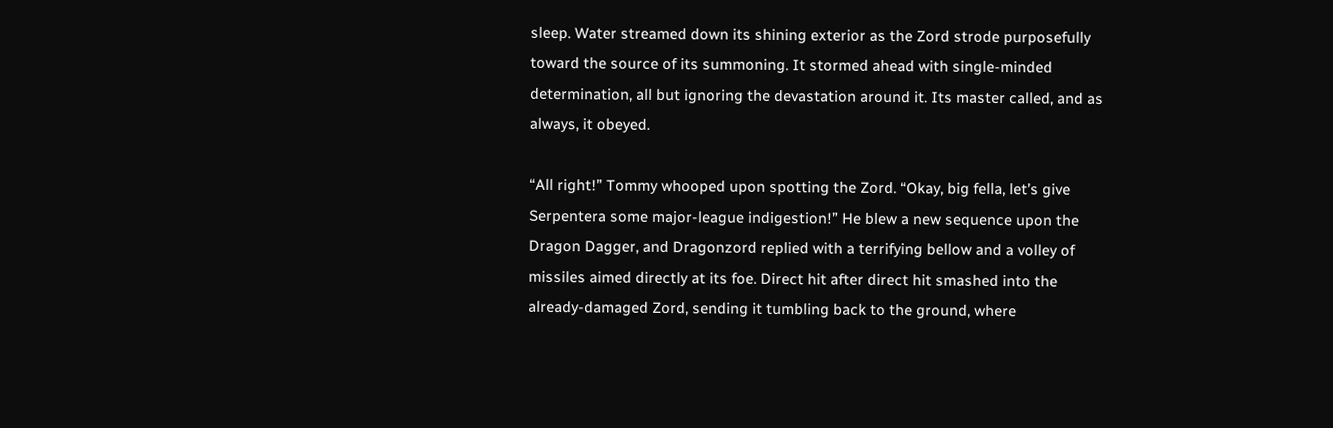sleep. Water streamed down its shining exterior as the Zord strode purposefully toward the source of its summoning. It stormed ahead with single-minded determination, all but ignoring the devastation around it. Its master called, and as always, it obeyed.

“All right!” Tommy whooped upon spotting the Zord. “Okay, big fella, let’s give Serpentera some major-league indigestion!” He blew a new sequence upon the Dragon Dagger, and Dragonzord replied with a terrifying bellow and a volley of missiles aimed directly at its foe. Direct hit after direct hit smashed into the already-damaged Zord, sending it tumbling back to the ground, where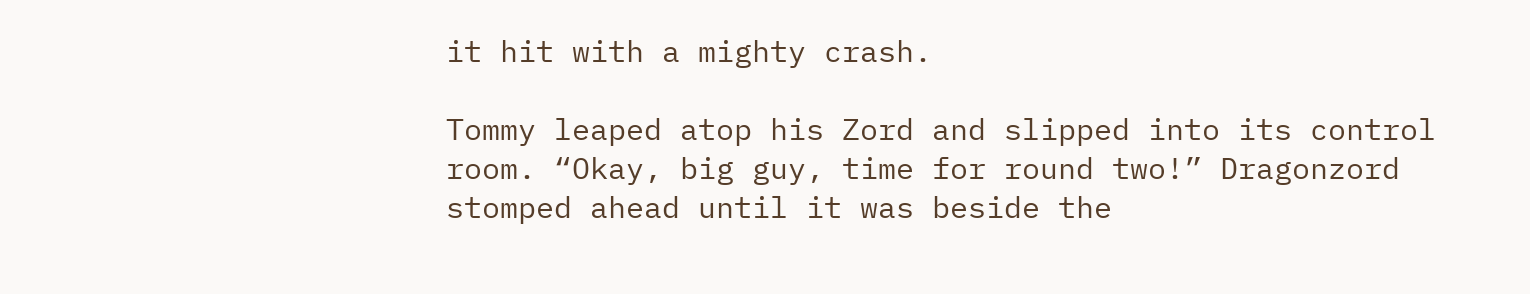it hit with a mighty crash.

Tommy leaped atop his Zord and slipped into its control room. “Okay, big guy, time for round two!” Dragonzord stomped ahead until it was beside the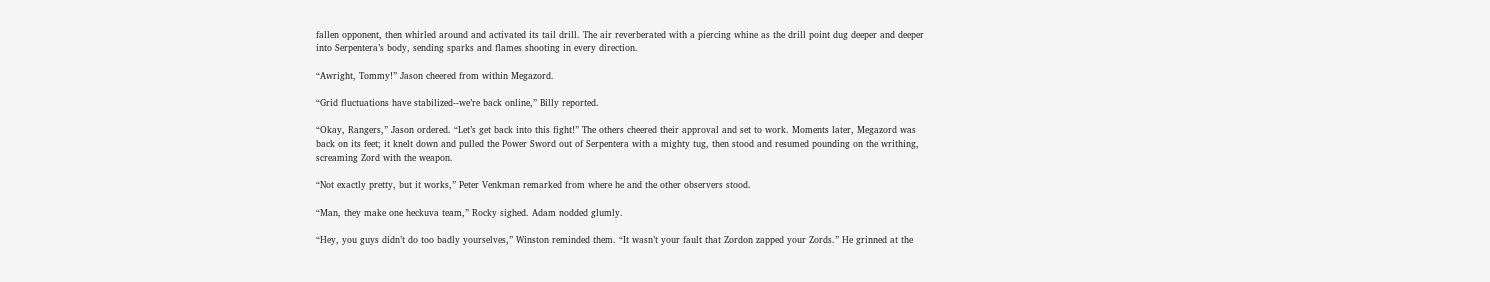fallen opponent, then whirled around and activated its tail drill. The air reverberated with a piercing whine as the drill point dug deeper and deeper into Serpentera’s body, sending sparks and flames shooting in every direction.

“Awright, Tommy!” Jason cheered from within Megazord.

“Grid fluctuations have stabilized--we’re back online,” Billy reported.

“Okay, Rangers,” Jason ordered. “Let’s get back into this fight!” The others cheered their approval and set to work. Moments later, Megazord was back on its feet; it knelt down and pulled the Power Sword out of Serpentera with a mighty tug, then stood and resumed pounding on the writhing, screaming Zord with the weapon.

“Not exactly pretty, but it works,” Peter Venkman remarked from where he and the other observers stood.

“Man, they make one heckuva team,” Rocky sighed. Adam nodded glumly.

“Hey, you guys didn’t do too badly yourselves,” Winston reminded them. “It wasn’t your fault that Zordon zapped your Zords.” He grinned at the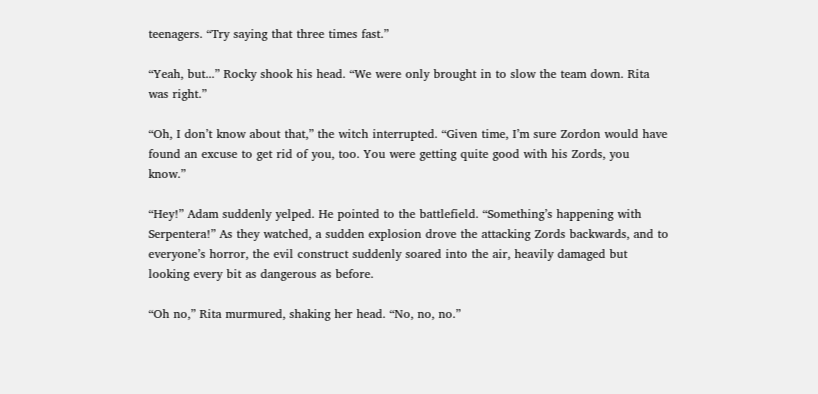teenagers. “Try saying that three times fast.”

“Yeah, but...” Rocky shook his head. “We were only brought in to slow the team down. Rita was right.”

“Oh, I don’t know about that,” the witch interrupted. “Given time, I’m sure Zordon would have found an excuse to get rid of you, too. You were getting quite good with his Zords, you know.”

“Hey!” Adam suddenly yelped. He pointed to the battlefield. “Something’s happening with Serpentera!” As they watched, a sudden explosion drove the attacking Zords backwards, and to everyone’s horror, the evil construct suddenly soared into the air, heavily damaged but looking every bit as dangerous as before.

“Oh no,” Rita murmured, shaking her head. “No, no, no.”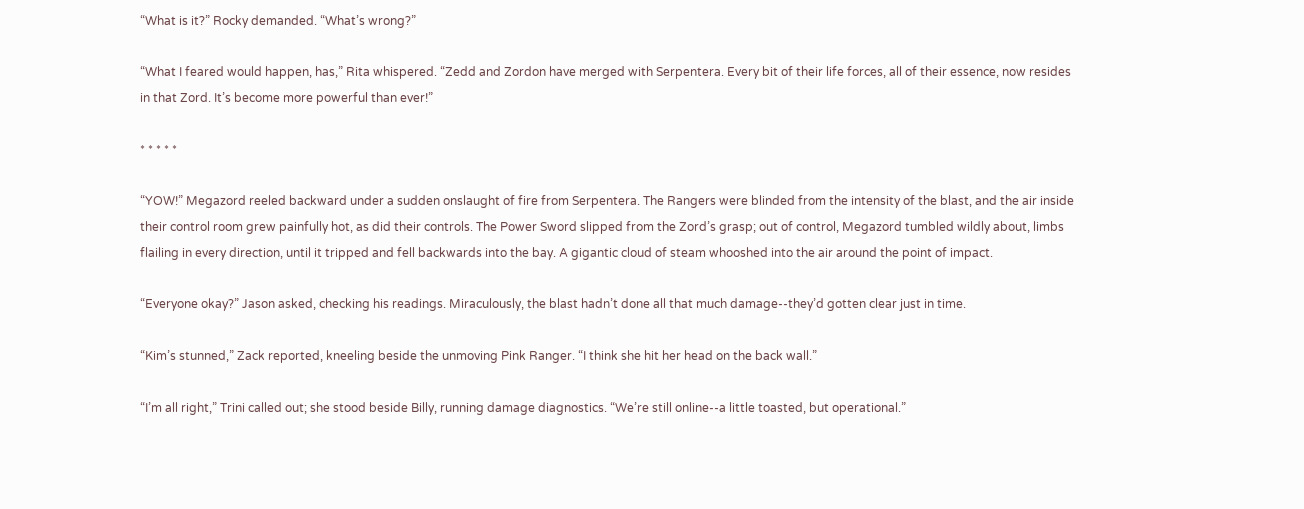“What is it?” Rocky demanded. “What’s wrong?”

“What I feared would happen, has,” Rita whispered. “Zedd and Zordon have merged with Serpentera. Every bit of their life forces, all of their essence, now resides in that Zord. It’s become more powerful than ever!”

* * * * *

“YOW!” Megazord reeled backward under a sudden onslaught of fire from Serpentera. The Rangers were blinded from the intensity of the blast, and the air inside their control room grew painfully hot, as did their controls. The Power Sword slipped from the Zord’s grasp; out of control, Megazord tumbled wildly about, limbs flailing in every direction, until it tripped and fell backwards into the bay. A gigantic cloud of steam whooshed into the air around the point of impact.

“Everyone okay?” Jason asked, checking his readings. Miraculously, the blast hadn’t done all that much damage--they’d gotten clear just in time.

“Kim’s stunned,” Zack reported, kneeling beside the unmoving Pink Ranger. “I think she hit her head on the back wall.”

“I’m all right,” Trini called out; she stood beside Billy, running damage diagnostics. “We’re still online--a little toasted, but operational.”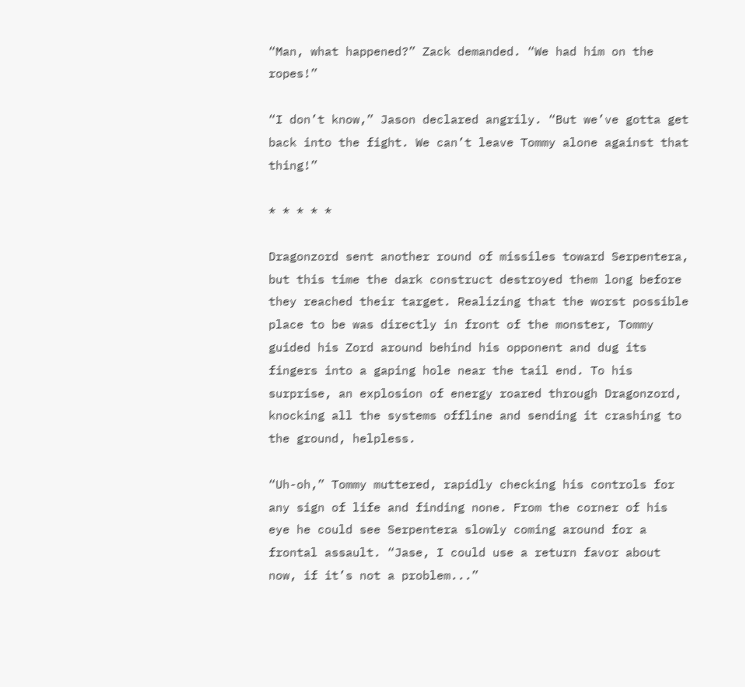“Man, what happened?” Zack demanded. “We had him on the ropes!”

“I don’t know,” Jason declared angrily. “But we’ve gotta get back into the fight. We can’t leave Tommy alone against that thing!”

* * * * *

Dragonzord sent another round of missiles toward Serpentera, but this time the dark construct destroyed them long before they reached their target. Realizing that the worst possible place to be was directly in front of the monster, Tommy guided his Zord around behind his opponent and dug its fingers into a gaping hole near the tail end. To his surprise, an explosion of energy roared through Dragonzord, knocking all the systems offline and sending it crashing to the ground, helpless.

“Uh-oh,” Tommy muttered, rapidly checking his controls for any sign of life and finding none. From the corner of his eye he could see Serpentera slowly coming around for a frontal assault. “Jase, I could use a return favor about now, if it’s not a problem...”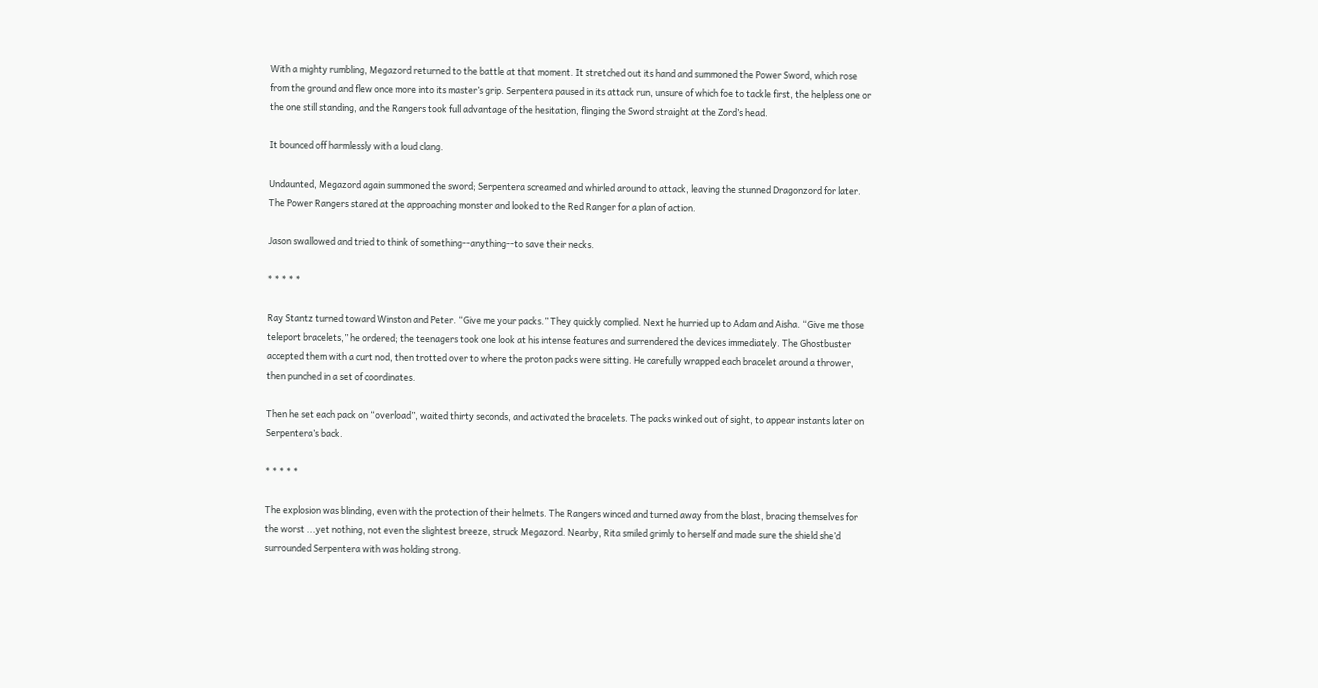With a mighty rumbling, Megazord returned to the battle at that moment. It stretched out its hand and summoned the Power Sword, which rose from the ground and flew once more into its master’s grip. Serpentera paused in its attack run, unsure of which foe to tackle first, the helpless one or the one still standing, and the Rangers took full advantage of the hesitation, flinging the Sword straight at the Zord’s head.

It bounced off harmlessly with a loud clang.

Undaunted, Megazord again summoned the sword; Serpentera screamed and whirled around to attack, leaving the stunned Dragonzord for later. The Power Rangers stared at the approaching monster and looked to the Red Ranger for a plan of action.

Jason swallowed and tried to think of something--anything--to save their necks.

* * * * *

Ray Stantz turned toward Winston and Peter. “Give me your packs.” They quickly complied. Next he hurried up to Adam and Aisha. “Give me those teleport bracelets,” he ordered; the teenagers took one look at his intense features and surrendered the devices immediately. The Ghostbuster accepted them with a curt nod, then trotted over to where the proton packs were sitting. He carefully wrapped each bracelet around a thrower, then punched in a set of coordinates.

Then he set each pack on “overload”, waited thirty seconds, and activated the bracelets. The packs winked out of sight, to appear instants later on Serpentera’s back.

* * * * *

The explosion was blinding, even with the protection of their helmets. The Rangers winced and turned away from the blast, bracing themselves for the worst ...yet nothing, not even the slightest breeze, struck Megazord. Nearby, Rita smiled grimly to herself and made sure the shield she’d surrounded Serpentera with was holding strong.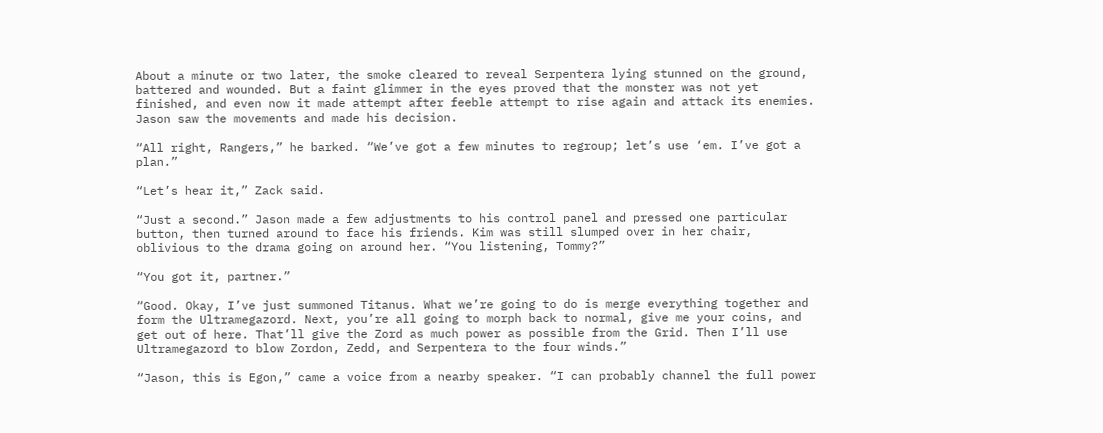About a minute or two later, the smoke cleared to reveal Serpentera lying stunned on the ground, battered and wounded. But a faint glimmer in the eyes proved that the monster was not yet finished, and even now it made attempt after feeble attempt to rise again and attack its enemies.  Jason saw the movements and made his decision.

“All right, Rangers,” he barked. “We’ve got a few minutes to regroup; let’s use ‘em. I’ve got a plan.”

“Let’s hear it,” Zack said.

“Just a second.” Jason made a few adjustments to his control panel and pressed one particular button, then turned around to face his friends. Kim was still slumped over in her chair, oblivious to the drama going on around her. “You listening, Tommy?”

“You got it, partner.”

“Good. Okay, I’ve just summoned Titanus. What we’re going to do is merge everything together and form the Ultramegazord. Next, you’re all going to morph back to normal, give me your coins, and get out of here. That’ll give the Zord as much power as possible from the Grid. Then I’ll use Ultramegazord to blow Zordon, Zedd, and Serpentera to the four winds.”

“Jason, this is Egon,” came a voice from a nearby speaker. “I can probably channel the full power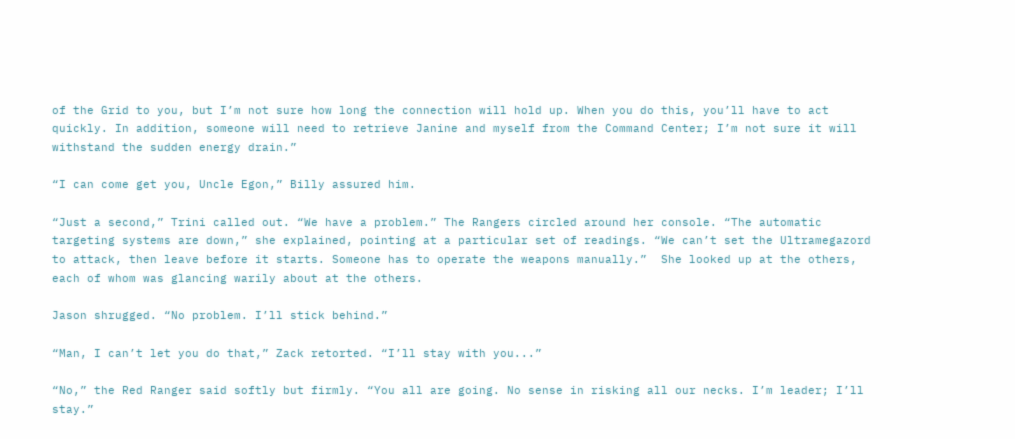of the Grid to you, but I’m not sure how long the connection will hold up. When you do this, you’ll have to act quickly. In addition, someone will need to retrieve Janine and myself from the Command Center; I’m not sure it will withstand the sudden energy drain.”

“I can come get you, Uncle Egon,” Billy assured him.

“Just a second,” Trini called out. “We have a problem.” The Rangers circled around her console. “The automatic targeting systems are down,” she explained, pointing at a particular set of readings. “We can’t set the Ultramegazord to attack, then leave before it starts. Someone has to operate the weapons manually.”  She looked up at the others, each of whom was glancing warily about at the others.

Jason shrugged. “No problem. I’ll stick behind.”

“Man, I can’t let you do that,” Zack retorted. “I’ll stay with you...”

“No,” the Red Ranger said softly but firmly. “You all are going. No sense in risking all our necks. I’m leader; I’ll stay.”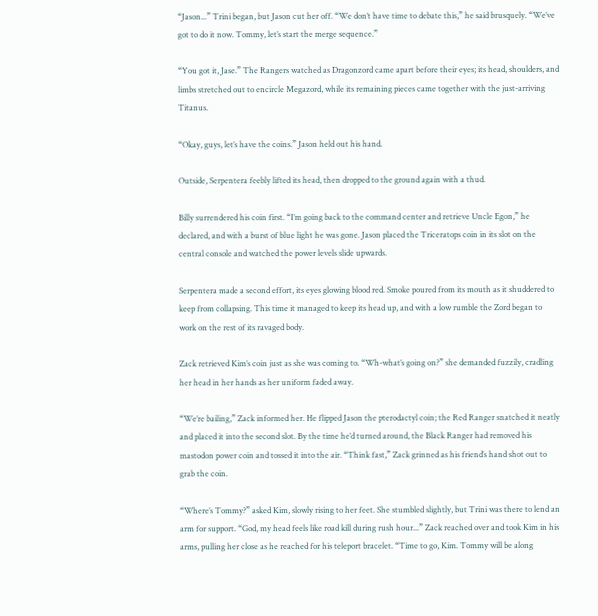“Jason...” Trini began, but Jason cut her off. “We don’t have time to debate this,” he said brusquely. “We’ve got to do it now. Tommy, let’s start the merge sequence.”

“You got it, Jase.” The Rangers watched as Dragonzord came apart before their eyes; its head, shoulders, and limbs stretched out to encircle Megazord, while its remaining pieces came together with the just-arriving Titanus.

“Okay, guys, let’s have the coins.” Jason held out his hand.

Outside, Serpentera feebly lifted its head, then dropped to the ground again with a thud.

Billy surrendered his coin first. “I’m going back to the command center and retrieve Uncle Egon,” he declared, and with a burst of blue light he was gone. Jason placed the Triceratops coin in its slot on the central console and watched the power levels slide upwards.

Serpentera made a second effort, its eyes glowing blood red. Smoke poured from its mouth as it shuddered to keep from collapsing. This time it managed to keep its head up, and with a low rumble the Zord began to work on the rest of its ravaged body.

Zack retrieved Kim’s coin just as she was coming to. “Wh-what’s going on?” she demanded fuzzily, cradling her head in her hands as her uniform faded away.

“We’re bailing,” Zack informed her. He flipped Jason the pterodactyl coin; the Red Ranger snatched it neatly and placed it into the second slot. By the time he’d turned around, the Black Ranger had removed his mastodon power coin and tossed it into the air. “Think fast,” Zack grinned as his friend’s hand shot out to grab the coin.

“Where’s Tommy?” asked Kim, slowly rising to her feet. She stumbled slightly, but Trini was there to lend an arm for support. “God, my head feels like road kill during rush hour...” Zack reached over and took Kim in his arms, pulling her close as he reached for his teleport bracelet. “Time to go, Kim. Tommy will be along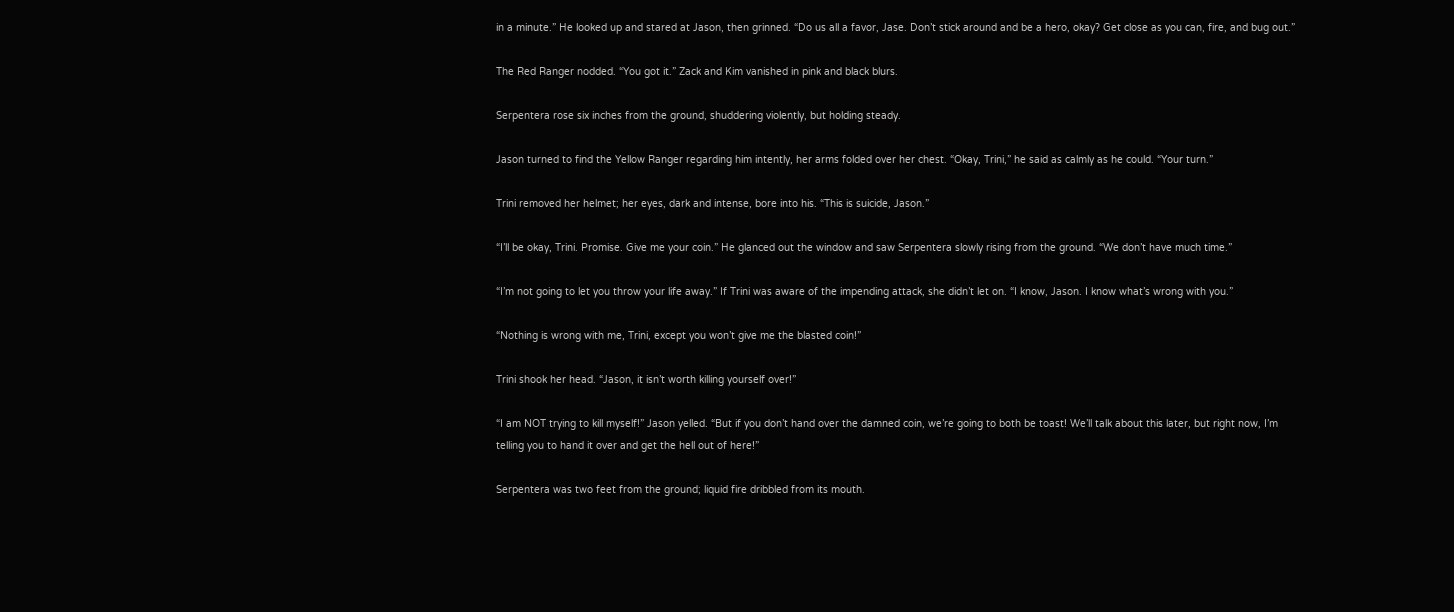in a minute.” He looked up and stared at Jason, then grinned. “Do us all a favor, Jase. Don’t stick around and be a hero, okay? Get close as you can, fire, and bug out.”

The Red Ranger nodded. “You got it.” Zack and Kim vanished in pink and black blurs.

Serpentera rose six inches from the ground, shuddering violently, but holding steady.

Jason turned to find the Yellow Ranger regarding him intently, her arms folded over her chest. “Okay, Trini,” he said as calmly as he could. “Your turn.”

Trini removed her helmet; her eyes, dark and intense, bore into his. “This is suicide, Jason.”

“I’ll be okay, Trini. Promise. Give me your coin.” He glanced out the window and saw Serpentera slowly rising from the ground. “We don’t have much time.”

“I’m not going to let you throw your life away.” If Trini was aware of the impending attack, she didn’t let on. “I know, Jason. I know what’s wrong with you.”

“Nothing is wrong with me, Trini, except you won’t give me the blasted coin!”

Trini shook her head. “Jason, it isn’t worth killing yourself over!”

“I am NOT trying to kill myself!” Jason yelled. “But if you don’t hand over the damned coin, we’re going to both be toast! We’ll talk about this later, but right now, I’m telling you to hand it over and get the hell out of here!”

Serpentera was two feet from the ground; liquid fire dribbled from its mouth.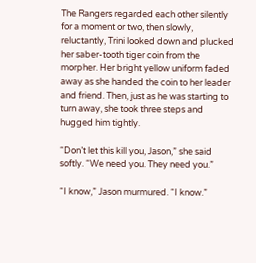The Rangers regarded each other silently for a moment or two, then slowly, reluctantly, Trini looked down and plucked her saber-tooth tiger coin from the morpher. Her bright yellow uniform faded away as she handed the coin to her leader and friend. Then, just as he was starting to turn away, she took three steps and hugged him tightly.

“Don’t let this kill you, Jason,” she said softly. “We need you. They need you.”

“I know,” Jason murmured. “I know.”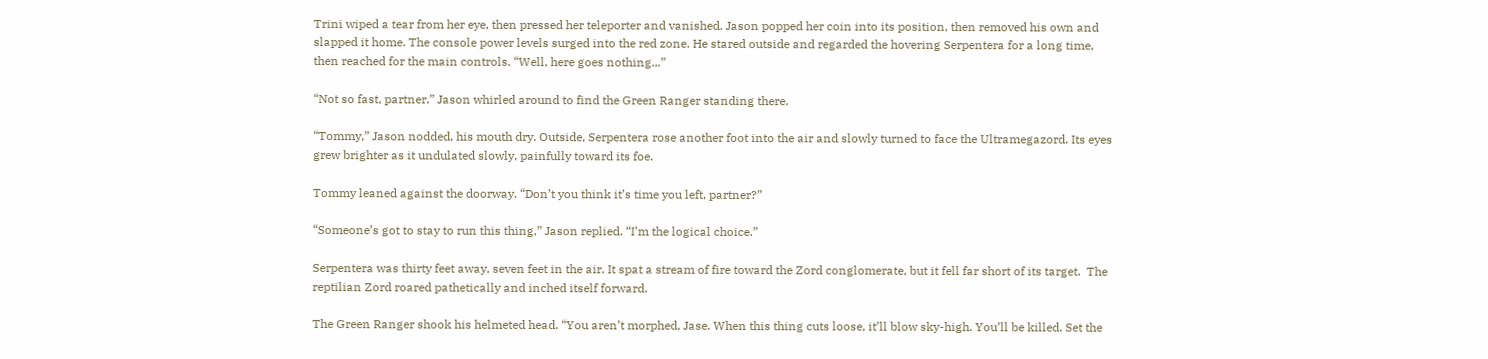Trini wiped a tear from her eye, then pressed her teleporter and vanished. Jason popped her coin into its position, then removed his own and slapped it home. The console power levels surged into the red zone. He stared outside and regarded the hovering Serpentera for a long time, then reached for the main controls. “Well, here goes nothing...”

“Not so fast, partner.” Jason whirled around to find the Green Ranger standing there.

“Tommy,” Jason nodded, his mouth dry. Outside, Serpentera rose another foot into the air and slowly turned to face the Ultramegazord. Its eyes grew brighter as it undulated slowly, painfully toward its foe.

Tommy leaned against the doorway. “Don’t you think it’s time you left, partner?”

“Someone’s got to stay to run this thing,” Jason replied. “I’m the logical choice.”

Serpentera was thirty feet away, seven feet in the air. It spat a stream of fire toward the Zord conglomerate, but it fell far short of its target.  The reptilian Zord roared pathetically and inched itself forward.

The Green Ranger shook his helmeted head. “You aren’t morphed, Jase. When this thing cuts loose, it’ll blow sky-high. You’ll be killed. Set the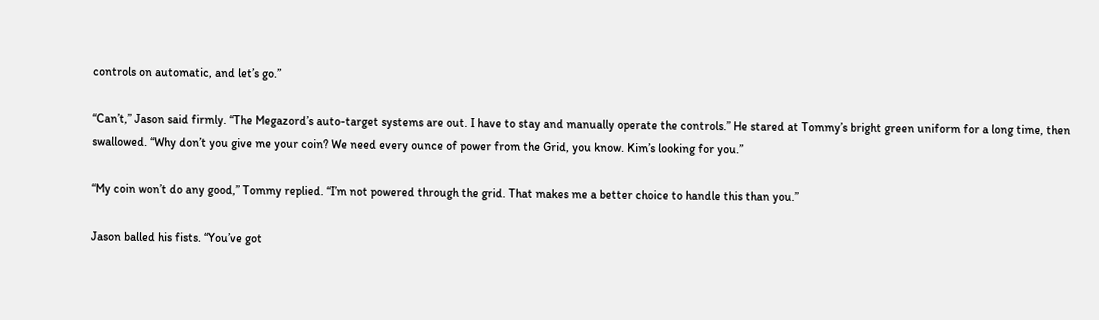controls on automatic, and let’s go.”

“Can’t,” Jason said firmly. “The Megazord’s auto-target systems are out. I have to stay and manually operate the controls.” He stared at Tommy’s bright green uniform for a long time, then swallowed. “Why don’t you give me your coin? We need every ounce of power from the Grid, you know. Kim’s looking for you.”

“My coin won’t do any good,” Tommy replied. “I’m not powered through the grid. That makes me a better choice to handle this than you.”

Jason balled his fists. “You’ve got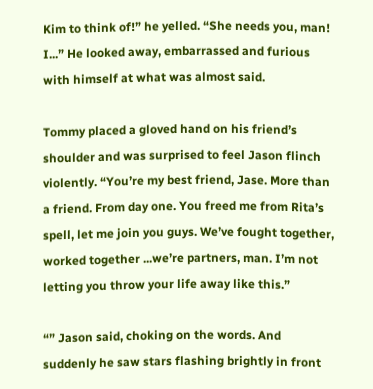Kim to think of!” he yelled. “She needs you, man! I...” He looked away, embarrassed and furious with himself at what was almost said.

Tommy placed a gloved hand on his friend’s shoulder and was surprised to feel Jason flinch violently. “You’re my best friend, Jase. More than a friend. From day one. You freed me from Rita’s spell, let me join you guys. We’ve fought together, worked together ...we’re partners, man. I’m not letting you throw your life away like this.”

“” Jason said, choking on the words. And suddenly he saw stars flashing brightly in front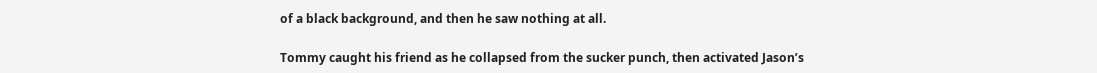of a black background, and then he saw nothing at all.

Tommy caught his friend as he collapsed from the sucker punch, then activated Jason’s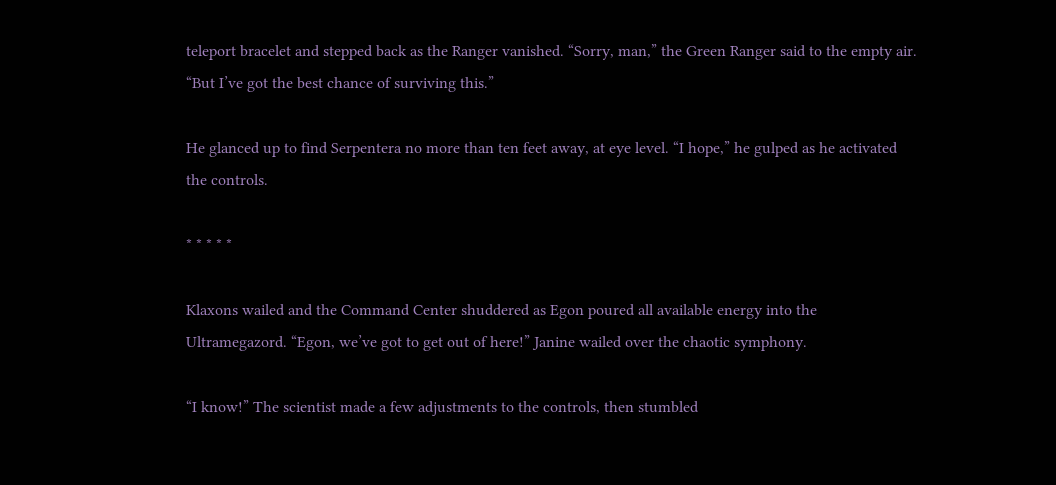teleport bracelet and stepped back as the Ranger vanished. “Sorry, man,” the Green Ranger said to the empty air. “But I’ve got the best chance of surviving this.”

He glanced up to find Serpentera no more than ten feet away, at eye level. “I hope,” he gulped as he activated the controls.

* * * * *

Klaxons wailed and the Command Center shuddered as Egon poured all available energy into the Ultramegazord. “Egon, we’ve got to get out of here!” Janine wailed over the chaotic symphony.

“I know!” The scientist made a few adjustments to the controls, then stumbled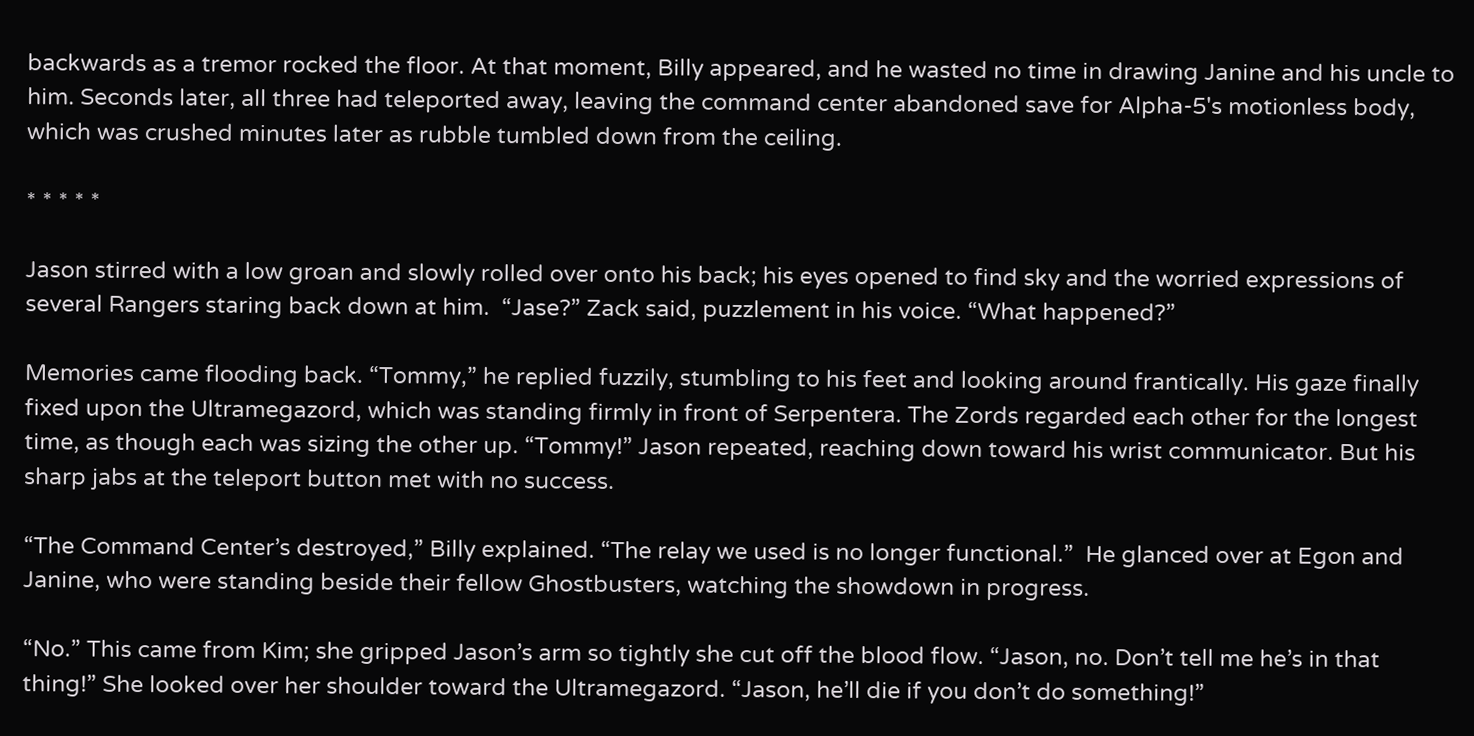backwards as a tremor rocked the floor. At that moment, Billy appeared, and he wasted no time in drawing Janine and his uncle to him. Seconds later, all three had teleported away, leaving the command center abandoned save for Alpha-5's motionless body, which was crushed minutes later as rubble tumbled down from the ceiling.

* * * * *

Jason stirred with a low groan and slowly rolled over onto his back; his eyes opened to find sky and the worried expressions of several Rangers staring back down at him.  “Jase?” Zack said, puzzlement in his voice. “What happened?”

Memories came flooding back. “Tommy,” he replied fuzzily, stumbling to his feet and looking around frantically. His gaze finally fixed upon the Ultramegazord, which was standing firmly in front of Serpentera. The Zords regarded each other for the longest time, as though each was sizing the other up. “Tommy!” Jason repeated, reaching down toward his wrist communicator. But his sharp jabs at the teleport button met with no success.

“The Command Center’s destroyed,” Billy explained. “The relay we used is no longer functional.”  He glanced over at Egon and Janine, who were standing beside their fellow Ghostbusters, watching the showdown in progress.

“No.” This came from Kim; she gripped Jason’s arm so tightly she cut off the blood flow. “Jason, no. Don’t tell me he’s in that thing!” She looked over her shoulder toward the Ultramegazord. “Jason, he’ll die if you don’t do something!”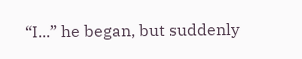“I...” he began, but suddenly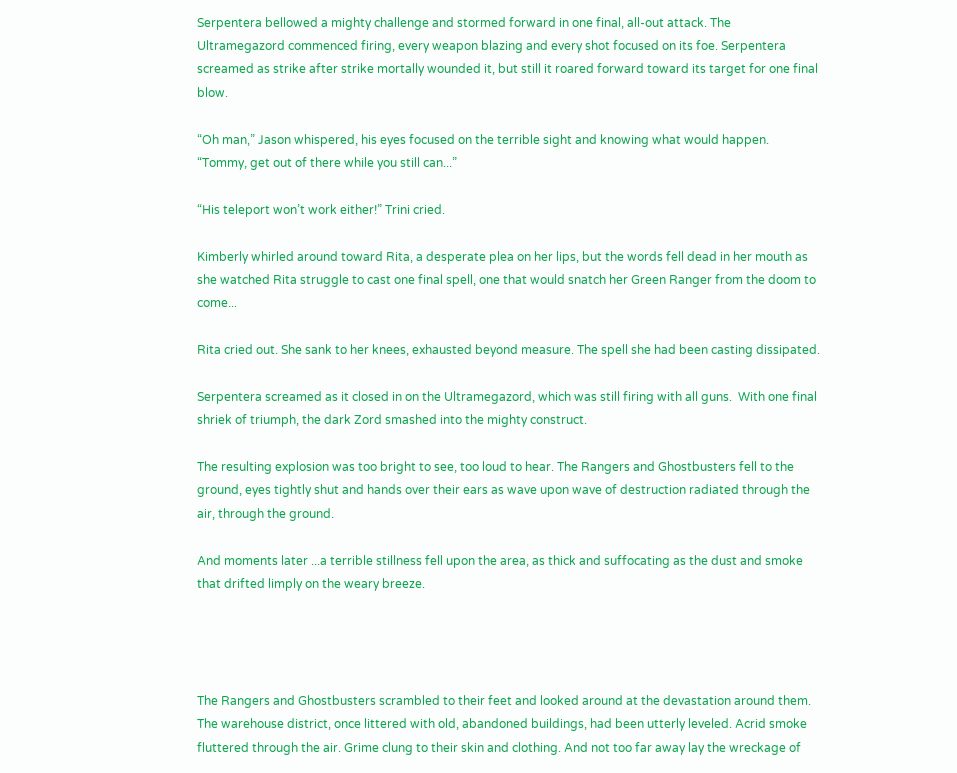Serpentera bellowed a mighty challenge and stormed forward in one final, all-out attack. The Ultramegazord commenced firing, every weapon blazing and every shot focused on its foe. Serpentera screamed as strike after strike mortally wounded it, but still it roared forward toward its target for one final blow.

“Oh man,” Jason whispered, his eyes focused on the terrible sight and knowing what would happen. “Tommy, get out of there while you still can...”

“His teleport won’t work either!” Trini cried.

Kimberly whirled around toward Rita, a desperate plea on her lips, but the words fell dead in her mouth as she watched Rita struggle to cast one final spell, one that would snatch her Green Ranger from the doom to come...

Rita cried out. She sank to her knees, exhausted beyond measure. The spell she had been casting dissipated.

Serpentera screamed as it closed in on the Ultramegazord, which was still firing with all guns.  With one final shriek of triumph, the dark Zord smashed into the mighty construct.

The resulting explosion was too bright to see, too loud to hear. The Rangers and Ghostbusters fell to the ground, eyes tightly shut and hands over their ears as wave upon wave of destruction radiated through the air, through the ground.

And moments later ...a terrible stillness fell upon the area, as thick and suffocating as the dust and smoke that drifted limply on the weary breeze.




The Rangers and Ghostbusters scrambled to their feet and looked around at the devastation around them. The warehouse district, once littered with old, abandoned buildings, had been utterly leveled. Acrid smoke fluttered through the air. Grime clung to their skin and clothing. And not too far away lay the wreckage of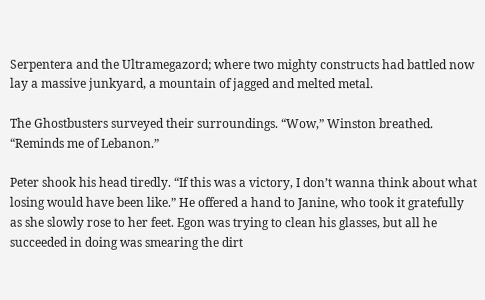Serpentera and the Ultramegazord; where two mighty constructs had battled now lay a massive junkyard, a mountain of jagged and melted metal.

The Ghostbusters surveyed their surroundings. “Wow,” Winston breathed. “Reminds me of Lebanon.”

Peter shook his head tiredly. “If this was a victory, I don’t wanna think about what losing would have been like.” He offered a hand to Janine, who took it gratefully as she slowly rose to her feet. Egon was trying to clean his glasses, but all he succeeded in doing was smearing the dirt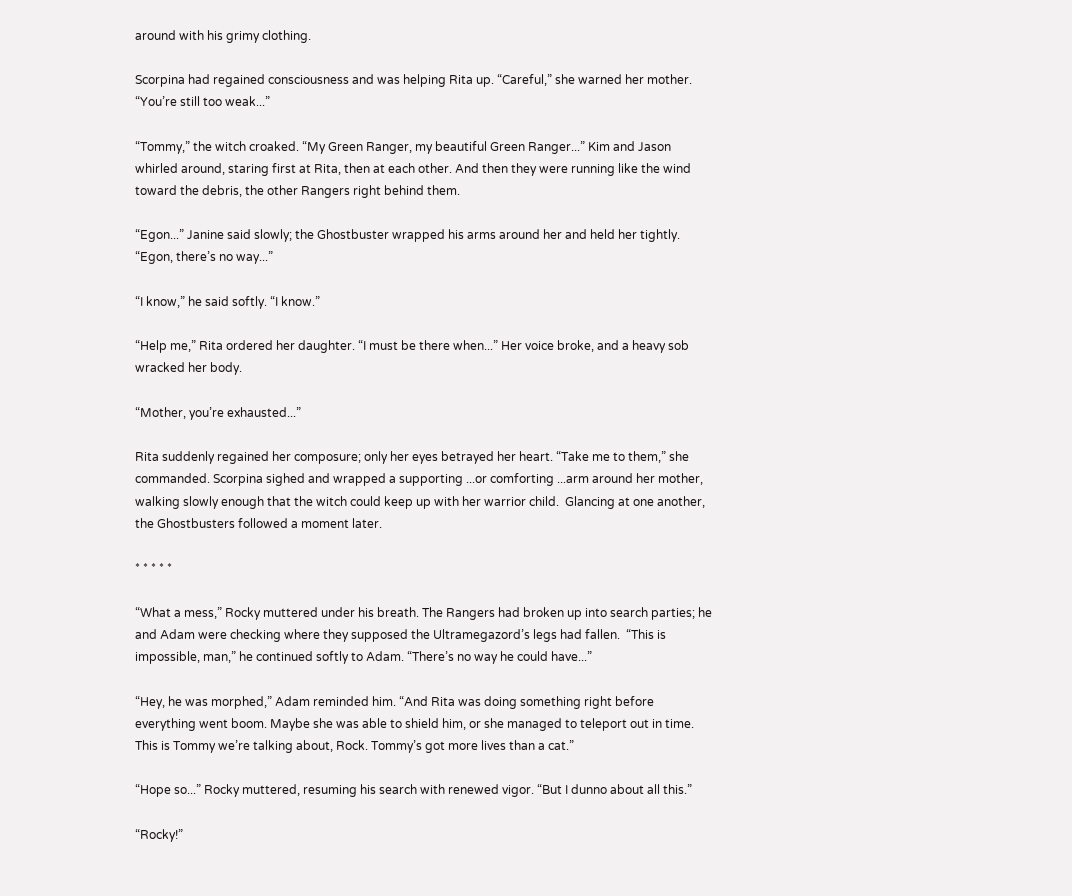around with his grimy clothing.

Scorpina had regained consciousness and was helping Rita up. “Careful,” she warned her mother. “You’re still too weak...”

“Tommy,” the witch croaked. “My Green Ranger, my beautiful Green Ranger...” Kim and Jason whirled around, staring first at Rita, then at each other. And then they were running like the wind toward the debris, the other Rangers right behind them.

“Egon...” Janine said slowly; the Ghostbuster wrapped his arms around her and held her tightly. “Egon, there’s no way...”

“I know,” he said softly. “I know.”

“Help me,” Rita ordered her daughter. “I must be there when...” Her voice broke, and a heavy sob wracked her body.

“Mother, you’re exhausted...”

Rita suddenly regained her composure; only her eyes betrayed her heart. “Take me to them,” she commanded. Scorpina sighed and wrapped a supporting ...or comforting ...arm around her mother, walking slowly enough that the witch could keep up with her warrior child.  Glancing at one another, the Ghostbusters followed a moment later.

* * * * *

“What a mess,” Rocky muttered under his breath. The Rangers had broken up into search parties; he and Adam were checking where they supposed the Ultramegazord’s legs had fallen.  “This is impossible, man,” he continued softly to Adam. “There’s no way he could have...”

“Hey, he was morphed,” Adam reminded him. “And Rita was doing something right before everything went boom. Maybe she was able to shield him, or she managed to teleport out in time. This is Tommy we’re talking about, Rock. Tommy’s got more lives than a cat.”

“Hope so...” Rocky muttered, resuming his search with renewed vigor. “But I dunno about all this.”

“Rocky!”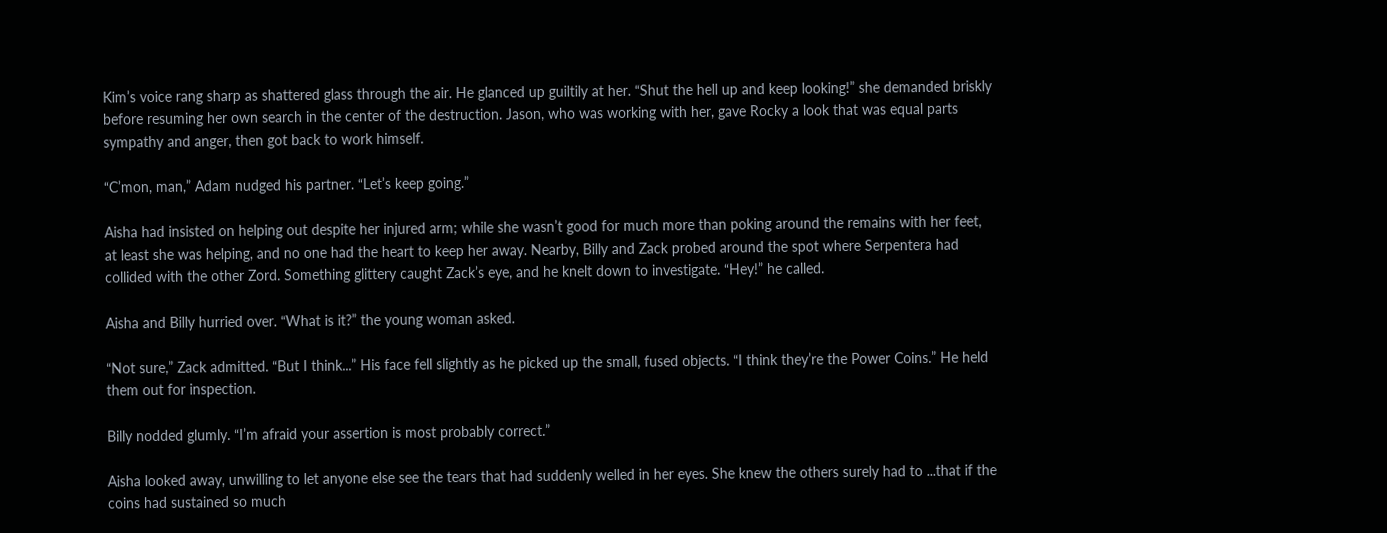Kim’s voice rang sharp as shattered glass through the air. He glanced up guiltily at her. “Shut the hell up and keep looking!” she demanded briskly before resuming her own search in the center of the destruction. Jason, who was working with her, gave Rocky a look that was equal parts sympathy and anger, then got back to work himself.

“C’mon, man,” Adam nudged his partner. “Let’s keep going.”

Aisha had insisted on helping out despite her injured arm; while she wasn’t good for much more than poking around the remains with her feet, at least she was helping, and no one had the heart to keep her away. Nearby, Billy and Zack probed around the spot where Serpentera had collided with the other Zord. Something glittery caught Zack’s eye, and he knelt down to investigate. “Hey!” he called.

Aisha and Billy hurried over. “What is it?” the young woman asked.

“Not sure,” Zack admitted. “But I think...” His face fell slightly as he picked up the small, fused objects. “I think they’re the Power Coins.” He held them out for inspection.

Billy nodded glumly. “I’m afraid your assertion is most probably correct.”

Aisha looked away, unwilling to let anyone else see the tears that had suddenly welled in her eyes. She knew the others surely had to ...that if the coins had sustained so much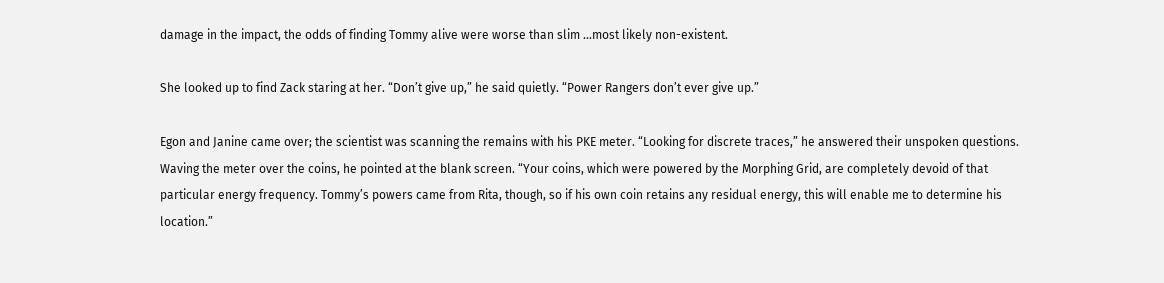damage in the impact, the odds of finding Tommy alive were worse than slim ...most likely non-existent.

She looked up to find Zack staring at her. “Don’t give up,” he said quietly. “Power Rangers don’t ever give up.”

Egon and Janine came over; the scientist was scanning the remains with his PKE meter. “Looking for discrete traces,” he answered their unspoken questions.  Waving the meter over the coins, he pointed at the blank screen. “Your coins, which were powered by the Morphing Grid, are completely devoid of that particular energy frequency. Tommy’s powers came from Rita, though, so if his own coin retains any residual energy, this will enable me to determine his location.”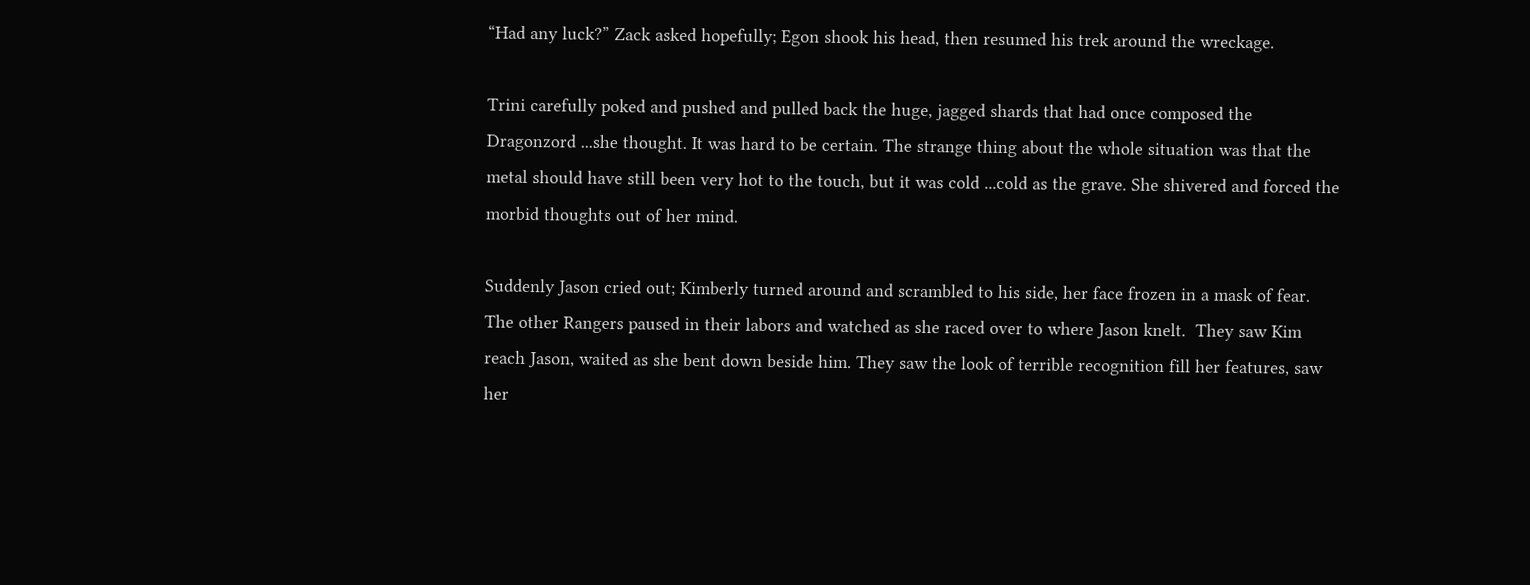“Had any luck?” Zack asked hopefully; Egon shook his head, then resumed his trek around the wreckage.

Trini carefully poked and pushed and pulled back the huge, jagged shards that had once composed the Dragonzord ...she thought. It was hard to be certain. The strange thing about the whole situation was that the metal should have still been very hot to the touch, but it was cold ...cold as the grave. She shivered and forced the morbid thoughts out of her mind.

Suddenly Jason cried out; Kimberly turned around and scrambled to his side, her face frozen in a mask of fear. The other Rangers paused in their labors and watched as she raced over to where Jason knelt.  They saw Kim reach Jason, waited as she bent down beside him. They saw the look of terrible recognition fill her features, saw her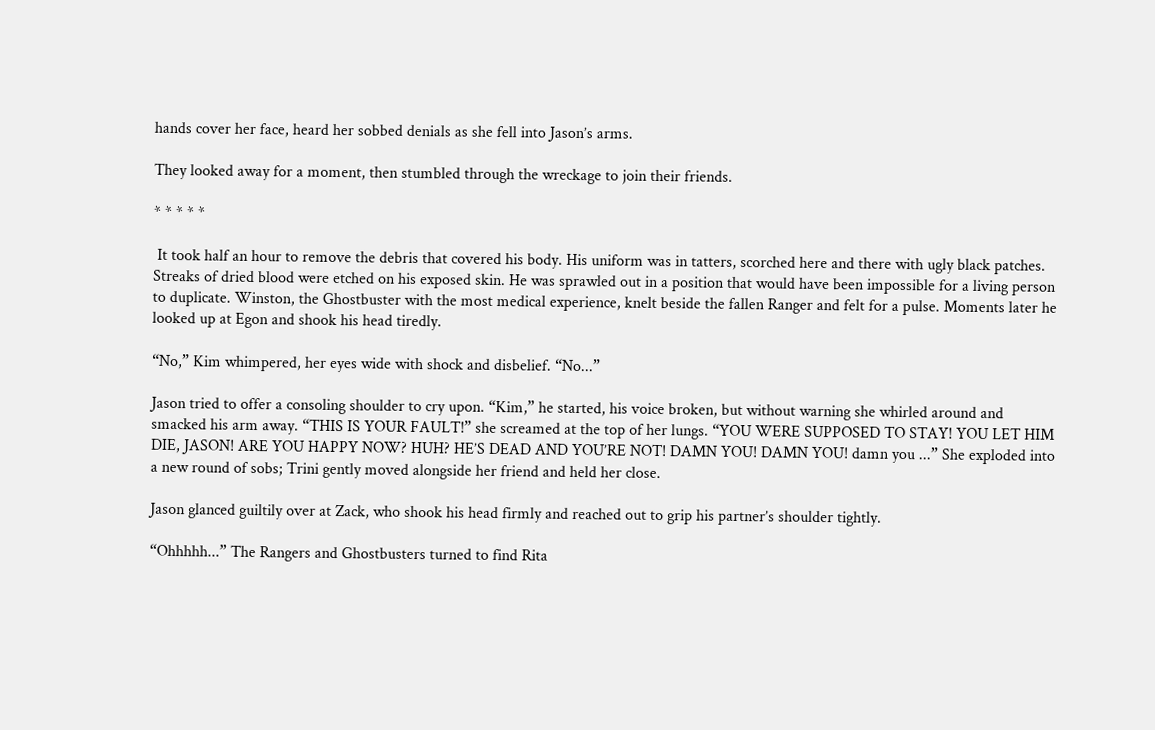hands cover her face, heard her sobbed denials as she fell into Jason’s arms.

They looked away for a moment, then stumbled through the wreckage to join their friends.

* * * * *

 It took half an hour to remove the debris that covered his body. His uniform was in tatters, scorched here and there with ugly black patches. Streaks of dried blood were etched on his exposed skin. He was sprawled out in a position that would have been impossible for a living person to duplicate. Winston, the Ghostbuster with the most medical experience, knelt beside the fallen Ranger and felt for a pulse. Moments later he looked up at Egon and shook his head tiredly.

“No,” Kim whimpered, her eyes wide with shock and disbelief. “No...”

Jason tried to offer a consoling shoulder to cry upon. “Kim,” he started, his voice broken, but without warning she whirled around and smacked his arm away. “THIS IS YOUR FAULT!” she screamed at the top of her lungs. “YOU WERE SUPPOSED TO STAY! YOU LET HIM DIE, JASON! ARE YOU HAPPY NOW? HUH? HE’S DEAD AND YOU’RE NOT! DAMN YOU! DAMN YOU! damn you ...” She exploded into a new round of sobs; Trini gently moved alongside her friend and held her close.

Jason glanced guiltily over at Zack, who shook his head firmly and reached out to grip his partner’s shoulder tightly.

“Ohhhhh...” The Rangers and Ghostbusters turned to find Rita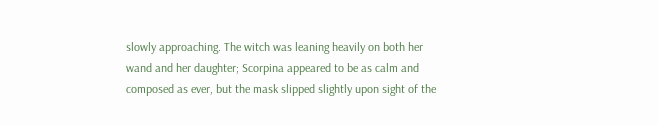slowly approaching. The witch was leaning heavily on both her wand and her daughter; Scorpina appeared to be as calm and composed as ever, but the mask slipped slightly upon sight of the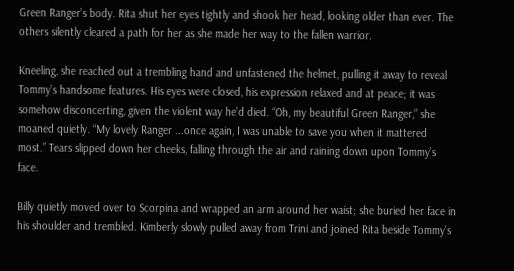Green Ranger’s body. Rita shut her eyes tightly and shook her head, looking older than ever. The others silently cleared a path for her as she made her way to the fallen warrior.

Kneeling, she reached out a trembling hand and unfastened the helmet, pulling it away to reveal Tommy’s handsome features. His eyes were closed, his expression relaxed and at peace; it was somehow disconcerting, given the violent way he’d died. “Oh, my beautiful Green Ranger,” she moaned quietly. “My lovely Ranger ...once again, I was unable to save you when it mattered most.” Tears slipped down her cheeks, falling through the air and raining down upon Tommy’s face.

Billy quietly moved over to Scorpina and wrapped an arm around her waist; she buried her face in his shoulder and trembled. Kimberly slowly pulled away from Trini and joined Rita beside Tommy’s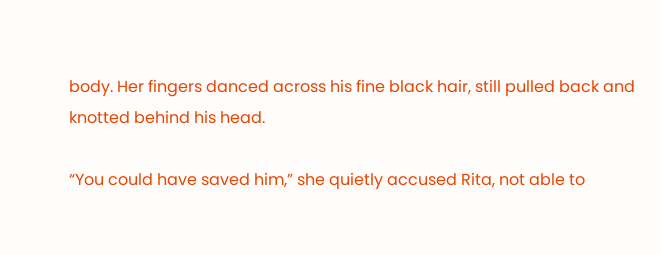body. Her fingers danced across his fine black hair, still pulled back and knotted behind his head.

“You could have saved him,” she quietly accused Rita, not able to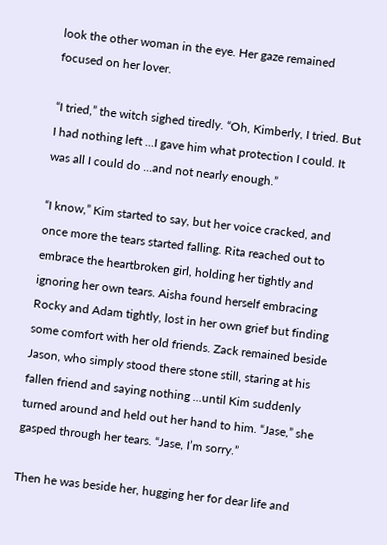look the other woman in the eye. Her gaze remained focused on her lover.

“I tried,” the witch sighed tiredly. “Oh, Kimberly, I tried. But I had nothing left ...I gave him what protection I could. It was all I could do ...and not nearly enough.”

“I know,” Kim started to say, but her voice cracked, and once more the tears started falling. Rita reached out to embrace the heartbroken girl, holding her tightly and ignoring her own tears. Aisha found herself embracing Rocky and Adam tightly, lost in her own grief but finding some comfort with her old friends. Zack remained beside Jason, who simply stood there stone still, staring at his fallen friend and saying nothing ...until Kim suddenly turned around and held out her hand to him. “Jase,” she gasped through her tears. “Jase, I’m sorry.”

Then he was beside her, hugging her for dear life and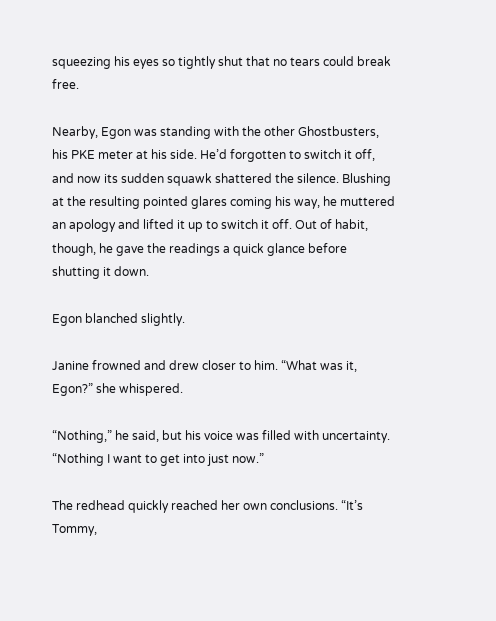squeezing his eyes so tightly shut that no tears could break free.

Nearby, Egon was standing with the other Ghostbusters, his PKE meter at his side. He’d forgotten to switch it off, and now its sudden squawk shattered the silence. Blushing at the resulting pointed glares coming his way, he muttered an apology and lifted it up to switch it off. Out of habit, though, he gave the readings a quick glance before shutting it down.

Egon blanched slightly.

Janine frowned and drew closer to him. “What was it, Egon?” she whispered.

“Nothing,” he said, but his voice was filled with uncertainty. “Nothing I want to get into just now.”

The redhead quickly reached her own conclusions. “It’s Tommy,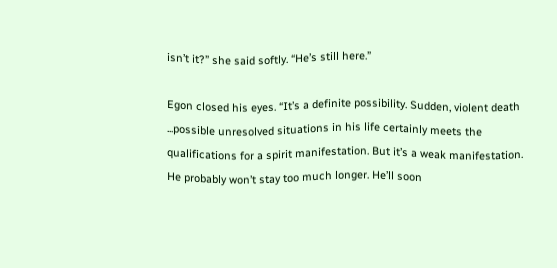isn’t it?” she said softly. “He’s still here.”

Egon closed his eyes. “It’s a definite possibility. Sudden, violent death ...possible unresolved situations in his life certainly meets the qualifications for a spirit manifestation. But it’s a weak manifestation. He probably won’t stay too much longer. He’ll soon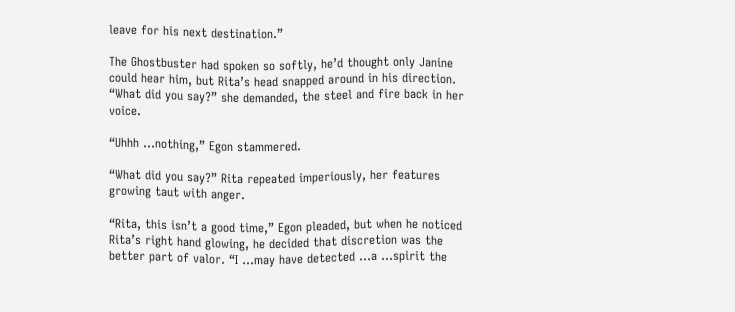leave for his next destination.”

The Ghostbuster had spoken so softly, he’d thought only Janine could hear him, but Rita’s head snapped around in his direction. “What did you say?” she demanded, the steel and fire back in her voice.

“Uhhh ...nothing,” Egon stammered.

“What did you say?” Rita repeated imperiously, her features growing taut with anger.

“Rita, this isn’t a good time,” Egon pleaded, but when he noticed Rita’s right hand glowing, he decided that discretion was the better part of valor. “I ...may have detected ...a ...spirit the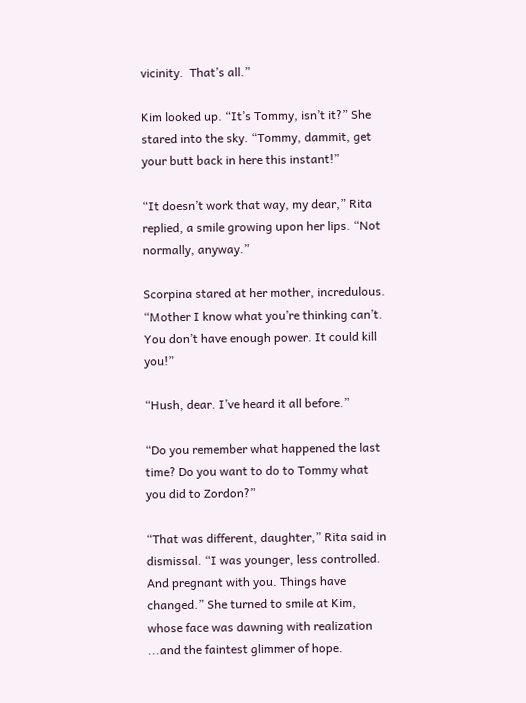vicinity.  That’s all.”

Kim looked up. “It’s Tommy, isn’t it?” She stared into the sky. “Tommy, dammit, get your butt back in here this instant!”

“It doesn’t work that way, my dear,” Rita replied, a smile growing upon her lips. “Not normally, anyway.”

Scorpina stared at her mother, incredulous. “Mother I know what you’re thinking can’t. You don’t have enough power. It could kill you!”

“Hush, dear. I’ve heard it all before.”

“Do you remember what happened the last time? Do you want to do to Tommy what you did to Zordon?”

“That was different, daughter,” Rita said in dismissal. “I was younger, less controlled. And pregnant with you. Things have changed.” She turned to smile at Kim, whose face was dawning with realization ...and the faintest glimmer of hope.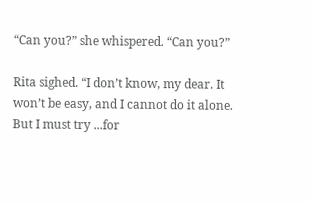“Can you?” she whispered. “Can you?”

Rita sighed. “I don’t know, my dear. It won’t be easy, and I cannot do it alone. But I must try ...for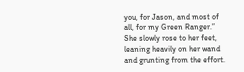you, for Jason, and most of all, for my Green Ranger.”  She slowly rose to her feet, leaning heavily on her wand and grunting from the effort.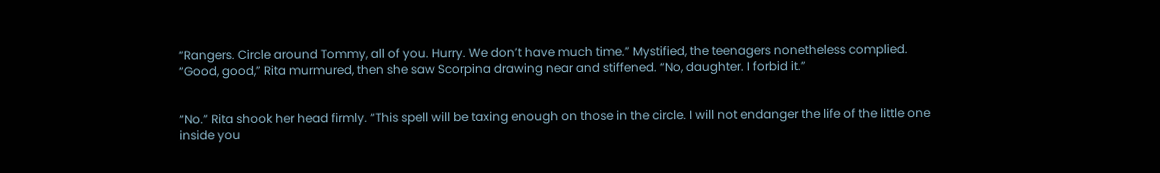“Rangers. Circle around Tommy, all of you. Hurry. We don’t have much time.” Mystified, the teenagers nonetheless complied. “Good, good,” Rita murmured, then she saw Scorpina drawing near and stiffened. “No, daughter. I forbid it.”


“No.” Rita shook her head firmly. “This spell will be taxing enough on those in the circle. I will not endanger the life of the little one inside you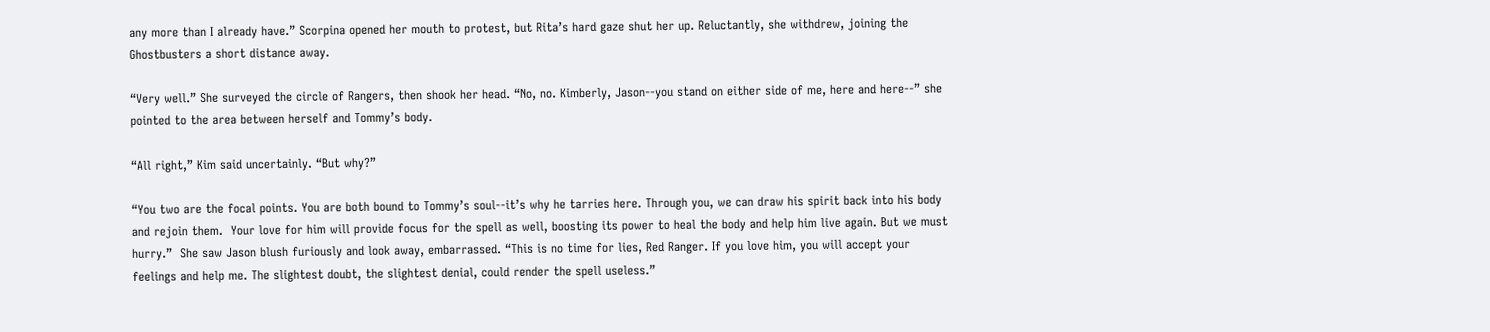any more than I already have.” Scorpina opened her mouth to protest, but Rita’s hard gaze shut her up. Reluctantly, she withdrew, joining the Ghostbusters a short distance away.

“Very well.” She surveyed the circle of Rangers, then shook her head. “No, no. Kimberly, Jason--you stand on either side of me, here and here--” she pointed to the area between herself and Tommy’s body.

“All right,” Kim said uncertainly. “But why?”

“You two are the focal points. You are both bound to Tommy’s soul--it’s why he tarries here. Through you, we can draw his spirit back into his body and rejoin them.  Your love for him will provide focus for the spell as well, boosting its power to heal the body and help him live again. But we must hurry.”  She saw Jason blush furiously and look away, embarrassed. “This is no time for lies, Red Ranger. If you love him, you will accept your feelings and help me. The slightest doubt, the slightest denial, could render the spell useless.”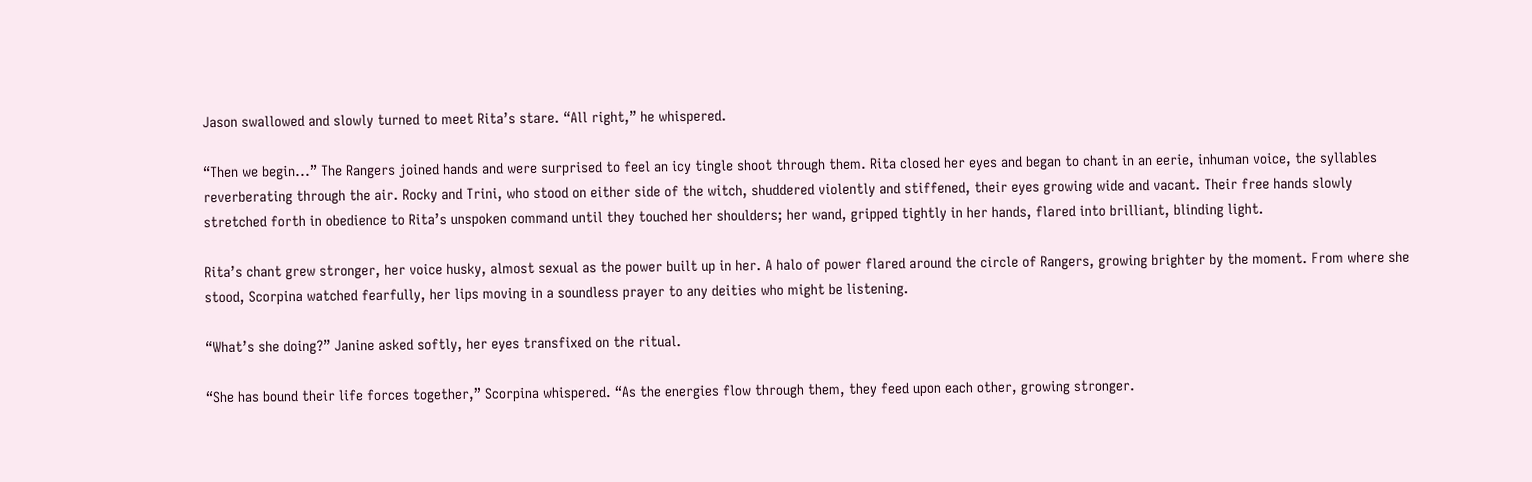Jason swallowed and slowly turned to meet Rita’s stare. “All right,” he whispered.

“Then we begin...” The Rangers joined hands and were surprised to feel an icy tingle shoot through them. Rita closed her eyes and began to chant in an eerie, inhuman voice, the syllables reverberating through the air. Rocky and Trini, who stood on either side of the witch, shuddered violently and stiffened, their eyes growing wide and vacant. Their free hands slowly stretched forth in obedience to Rita’s unspoken command until they touched her shoulders; her wand, gripped tightly in her hands, flared into brilliant, blinding light.

Rita’s chant grew stronger, her voice husky, almost sexual as the power built up in her. A halo of power flared around the circle of Rangers, growing brighter by the moment. From where she stood, Scorpina watched fearfully, her lips moving in a soundless prayer to any deities who might be listening.

“What’s she doing?” Janine asked softly, her eyes transfixed on the ritual.

“She has bound their life forces together,” Scorpina whispered. “As the energies flow through them, they feed upon each other, growing stronger.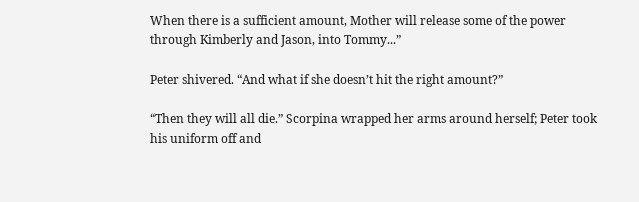When there is a sufficient amount, Mother will release some of the power through Kimberly and Jason, into Tommy...”

Peter shivered. “And what if she doesn’t hit the right amount?”

“Then they will all die.” Scorpina wrapped her arms around herself; Peter took his uniform off and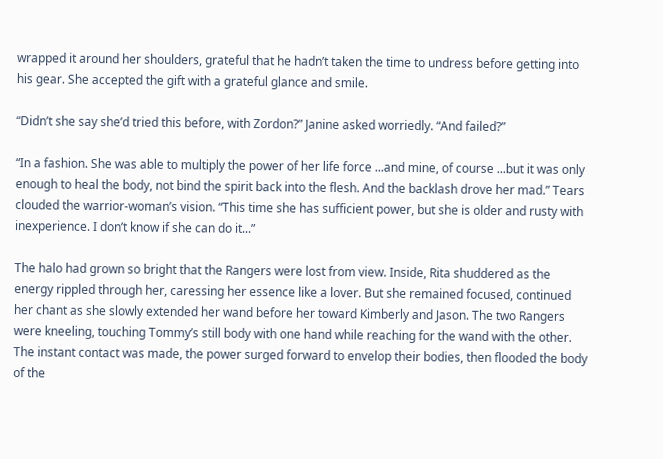wrapped it around her shoulders, grateful that he hadn’t taken the time to undress before getting into his gear. She accepted the gift with a grateful glance and smile.

“Didn’t she say she’d tried this before, with Zordon?” Janine asked worriedly. “And failed?”

“In a fashion. She was able to multiply the power of her life force ...and mine, of course ...but it was only enough to heal the body, not bind the spirit back into the flesh. And the backlash drove her mad.” Tears clouded the warrior-woman’s vision. “This time she has sufficient power, but she is older and rusty with inexperience. I don’t know if she can do it...”

The halo had grown so bright that the Rangers were lost from view. Inside, Rita shuddered as the energy rippled through her, caressing her essence like a lover. But she remained focused, continued her chant as she slowly extended her wand before her toward Kimberly and Jason. The two Rangers were kneeling, touching Tommy’s still body with one hand while reaching for the wand with the other. The instant contact was made, the power surged forward to envelop their bodies, then flooded the body of the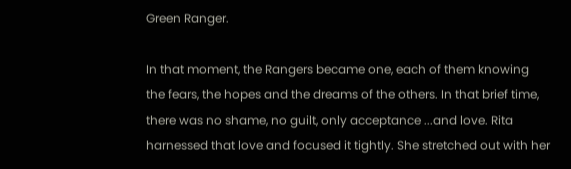Green Ranger.

In that moment, the Rangers became one, each of them knowing the fears, the hopes and the dreams of the others. In that brief time, there was no shame, no guilt, only acceptance ...and love. Rita harnessed that love and focused it tightly. She stretched out with her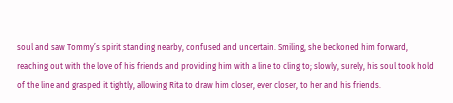soul and saw Tommy’s spirit standing nearby, confused and uncertain. Smiling, she beckoned him forward, reaching out with the love of his friends and providing him with a line to cling to; slowly, surely, his soul took hold of the line and grasped it tightly, allowing Rita to draw him closer, ever closer, to her and his friends.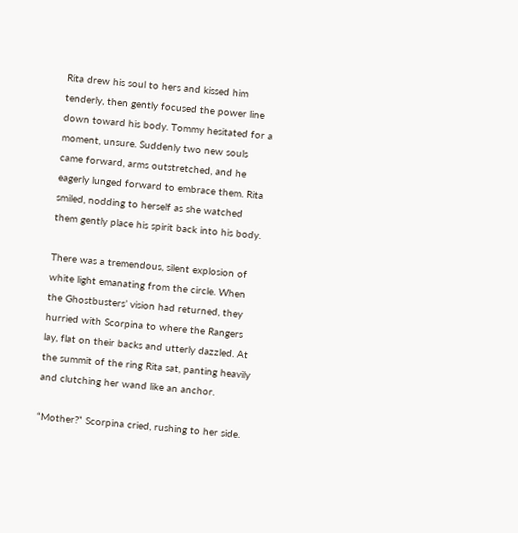Rita drew his soul to hers and kissed him tenderly, then gently focused the power line down toward his body. Tommy hesitated for a moment, unsure. Suddenly two new souls came forward, arms outstretched, and he eagerly lunged forward to embrace them. Rita smiled, nodding to herself as she watched them gently place his spirit back into his body.

There was a tremendous, silent explosion of white light emanating from the circle. When the Ghostbusters’ vision had returned, they hurried with Scorpina to where the Rangers lay, flat on their backs and utterly dazzled. At the summit of the ring Rita sat, panting heavily and clutching her wand like an anchor.

“Mother?” Scorpina cried, rushing to her side.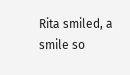Rita smiled, a smile so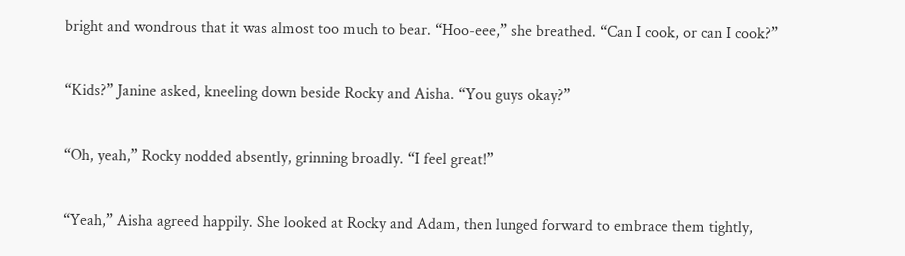bright and wondrous that it was almost too much to bear. “Hoo-eee,” she breathed. “Can I cook, or can I cook?”

“Kids?” Janine asked, kneeling down beside Rocky and Aisha. “You guys okay?”

“Oh, yeah,” Rocky nodded absently, grinning broadly. “I feel great!”

“Yeah,” Aisha agreed happily. She looked at Rocky and Adam, then lunged forward to embrace them tightly,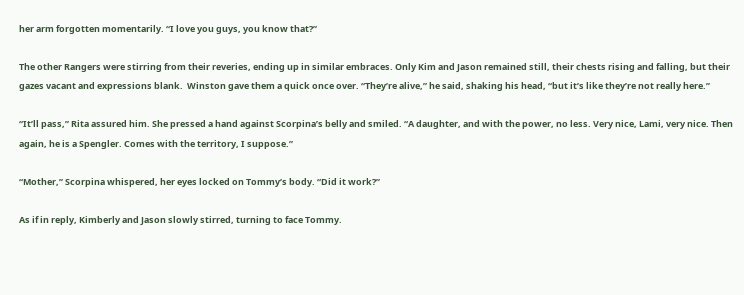her arm forgotten momentarily. “I love you guys, you know that?”

The other Rangers were stirring from their reveries, ending up in similar embraces. Only Kim and Jason remained still, their chests rising and falling, but their gazes vacant and expressions blank.  Winston gave them a quick once over. “They’re alive,” he said, shaking his head, “but it’s like they’re not really here.”

“It’ll pass,” Rita assured him. She pressed a hand against Scorpina’s belly and smiled. “A daughter, and with the power, no less. Very nice, Lami, very nice. Then again, he is a Spengler. Comes with the territory, I suppose.”

“Mother,” Scorpina whispered, her eyes locked on Tommy’s body. “Did it work?”

As if in reply, Kimberly and Jason slowly stirred, turning to face Tommy.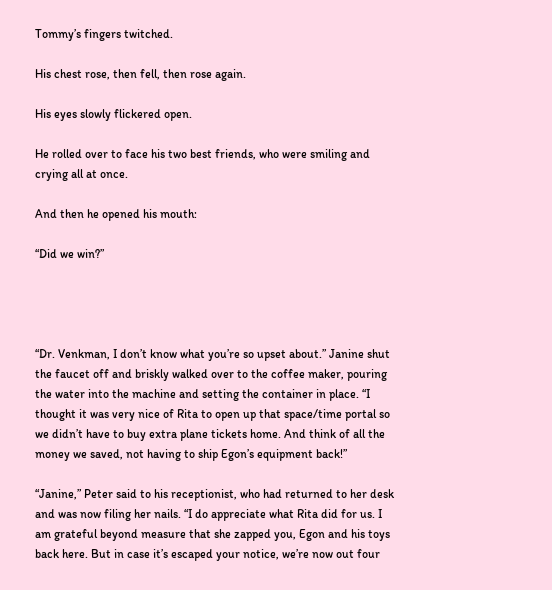Tommy’s fingers twitched.

His chest rose, then fell, then rose again.

His eyes slowly flickered open.

He rolled over to face his two best friends, who were smiling and crying all at once.

And then he opened his mouth:

“Did we win?”




“Dr. Venkman, I don’t know what you’re so upset about.” Janine shut the faucet off and briskly walked over to the coffee maker, pouring the water into the machine and setting the container in place. “I thought it was very nice of Rita to open up that space/time portal so we didn’t have to buy extra plane tickets home. And think of all the money we saved, not having to ship Egon’s equipment back!”

“Janine,” Peter said to his receptionist, who had returned to her desk and was now filing her nails. “I do appreciate what Rita did for us. I am grateful beyond measure that she zapped you, Egon and his toys back here. But in case it’s escaped your notice, we’re now out four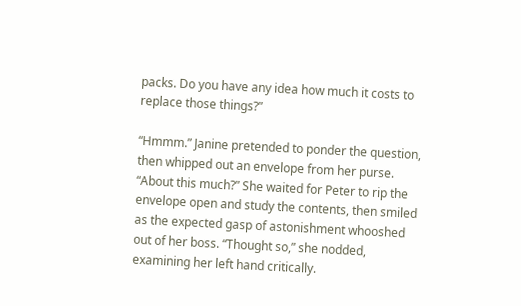packs. Do you have any idea how much it costs to replace those things?”

“Hmmm.” Janine pretended to ponder the question, then whipped out an envelope from her purse. “About this much?” She waited for Peter to rip the envelope open and study the contents, then smiled as the expected gasp of astonishment whooshed out of her boss. “Thought so,” she nodded, examining her left hand critically.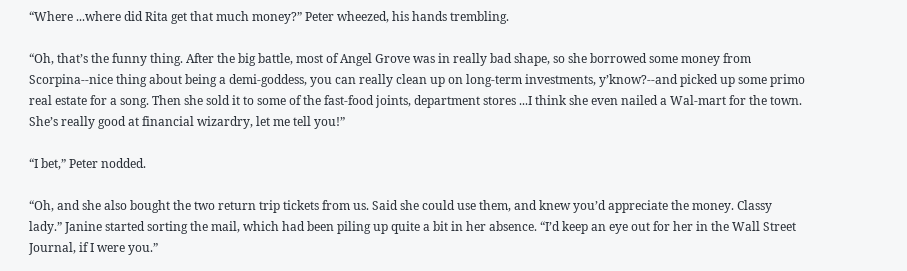“Where ...where did Rita get that much money?” Peter wheezed, his hands trembling.

“Oh, that’s the funny thing. After the big battle, most of Angel Grove was in really bad shape, so she borrowed some money from Scorpina--nice thing about being a demi-goddess, you can really clean up on long-term investments, y’know?--and picked up some primo real estate for a song. Then she sold it to some of the fast-food joints, department stores ...I think she even nailed a Wal-mart for the town. She’s really good at financial wizardry, let me tell you!”

“I bet,” Peter nodded.

“Oh, and she also bought the two return trip tickets from us. Said she could use them, and knew you’d appreciate the money. Classy lady.” Janine started sorting the mail, which had been piling up quite a bit in her absence. “I’d keep an eye out for her in the Wall Street Journal, if I were you.”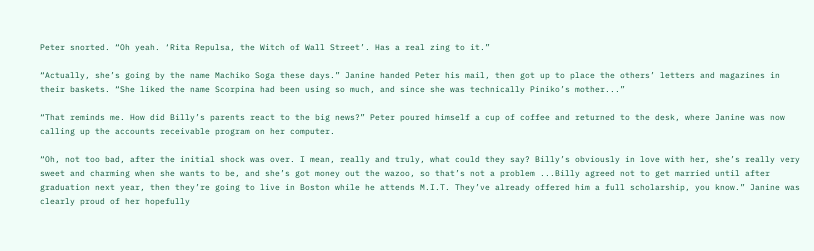Peter snorted. “Oh yeah. ‘Rita Repulsa, the Witch of Wall Street’. Has a real zing to it.”

“Actually, she’s going by the name Machiko Soga these days.” Janine handed Peter his mail, then got up to place the others’ letters and magazines in their baskets. “She liked the name Scorpina had been using so much, and since she was technically Piniko’s mother...”

“That reminds me. How did Billy’s parents react to the big news?” Peter poured himself a cup of coffee and returned to the desk, where Janine was now calling up the accounts receivable program on her computer.

“Oh, not too bad, after the initial shock was over. I mean, really and truly, what could they say? Billy’s obviously in love with her, she’s really very sweet and charming when she wants to be, and she’s got money out the wazoo, so that’s not a problem ...Billy agreed not to get married until after graduation next year, then they’re going to live in Boston while he attends M.I.T. They’ve already offered him a full scholarship, you know.” Janine was clearly proud of her hopefully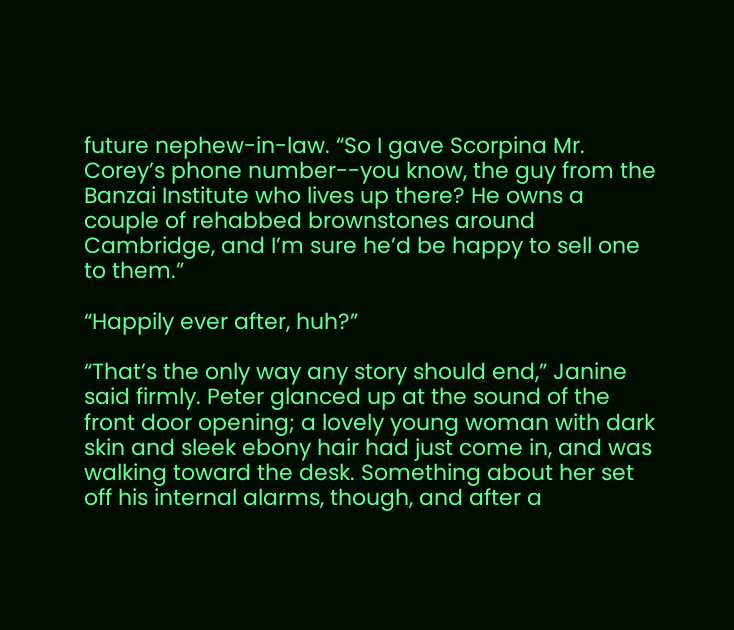future nephew-in-law. “So I gave Scorpina Mr. Corey’s phone number--you know, the guy from the Banzai Institute who lives up there? He owns a couple of rehabbed brownstones around Cambridge, and I’m sure he’d be happy to sell one to them.”

“Happily ever after, huh?”

“That’s the only way any story should end,” Janine said firmly. Peter glanced up at the sound of the front door opening; a lovely young woman with dark skin and sleek ebony hair had just come in, and was walking toward the desk. Something about her set off his internal alarms, though, and after a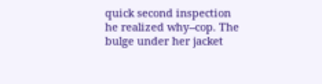quick second inspection he realized why--cop. The bulge under her jacket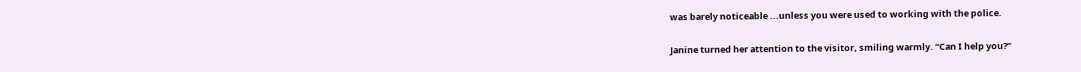was barely noticeable ...unless you were used to working with the police.

Janine turned her attention to the visitor, smiling warmly. “Can I help you?”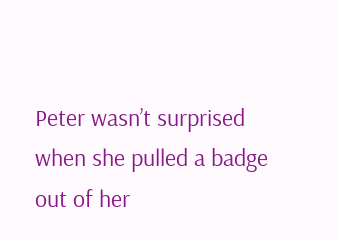Peter wasn’t surprised when she pulled a badge out of her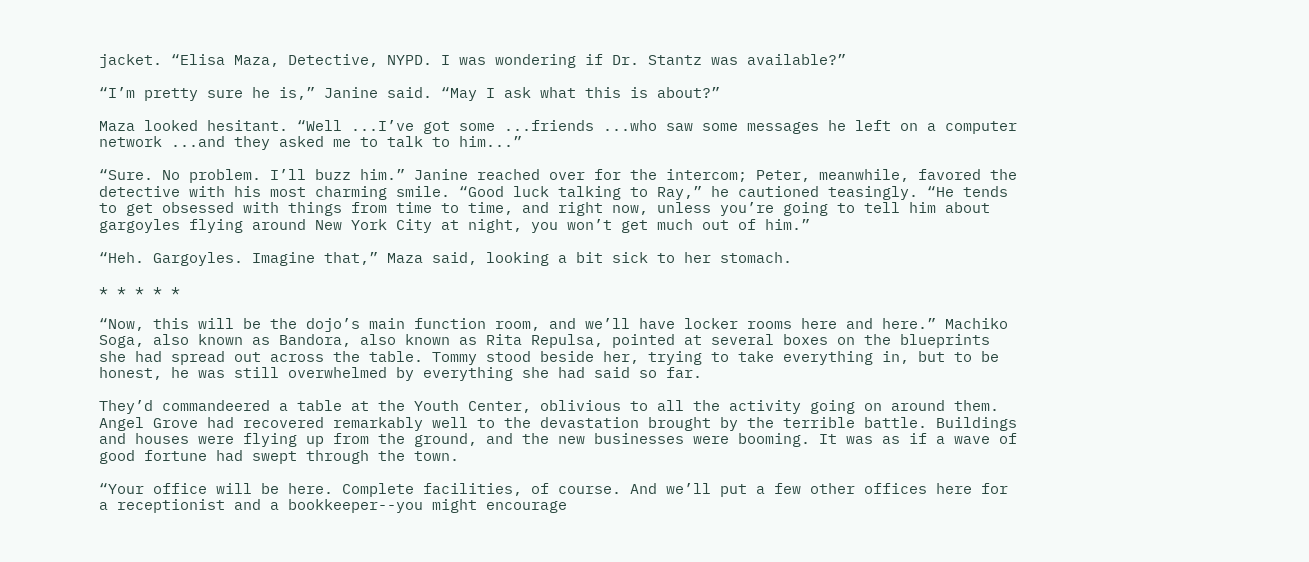jacket. “Elisa Maza, Detective, NYPD. I was wondering if Dr. Stantz was available?”

“I’m pretty sure he is,” Janine said. “May I ask what this is about?”

Maza looked hesitant. “Well ...I’ve got some ...friends ...who saw some messages he left on a computer network ...and they asked me to talk to him...”

“Sure. No problem. I’ll buzz him.” Janine reached over for the intercom; Peter, meanwhile, favored the detective with his most charming smile. “Good luck talking to Ray,” he cautioned teasingly. “He tends to get obsessed with things from time to time, and right now, unless you’re going to tell him about gargoyles flying around New York City at night, you won’t get much out of him.”

“Heh. Gargoyles. Imagine that,” Maza said, looking a bit sick to her stomach.

* * * * *

“Now, this will be the dojo’s main function room, and we’ll have locker rooms here and here.” Machiko Soga, also known as Bandora, also known as Rita Repulsa, pointed at several boxes on the blueprints she had spread out across the table. Tommy stood beside her, trying to take everything in, but to be honest, he was still overwhelmed by everything she had said so far.

They’d commandeered a table at the Youth Center, oblivious to all the activity going on around them. Angel Grove had recovered remarkably well to the devastation brought by the terrible battle. Buildings and houses were flying up from the ground, and the new businesses were booming. It was as if a wave of good fortune had swept through the town.

“Your office will be here. Complete facilities, of course. And we’ll put a few other offices here for a receptionist and a bookkeeper--you might encourage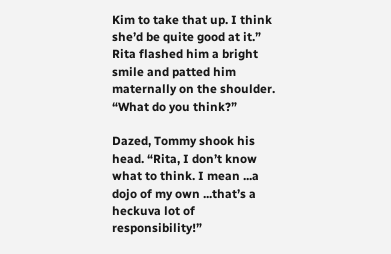Kim to take that up. I think she’d be quite good at it.” Rita flashed him a bright smile and patted him maternally on the shoulder. “What do you think?”

Dazed, Tommy shook his head. “Rita, I don’t know what to think. I mean ...a dojo of my own ...that’s a heckuva lot of responsibility!”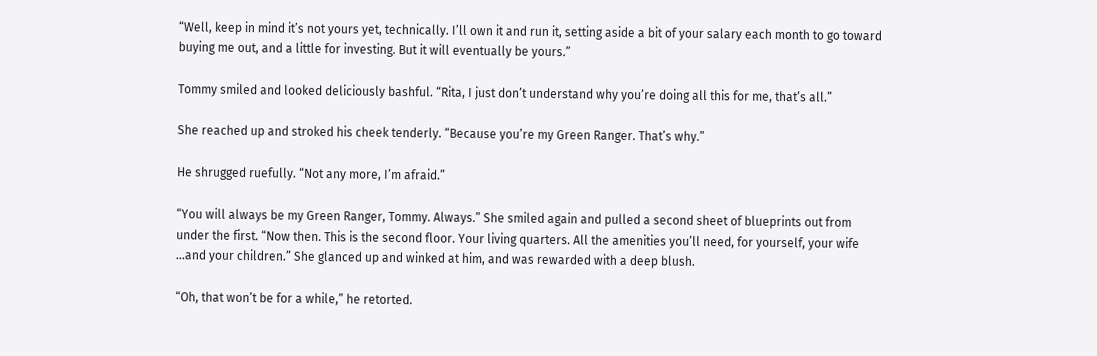“Well, keep in mind it’s not yours yet, technically. I’ll own it and run it, setting aside a bit of your salary each month to go toward buying me out, and a little for investing. But it will eventually be yours.”

Tommy smiled and looked deliciously bashful. “Rita, I just don’t understand why you’re doing all this for me, that’s all.”

She reached up and stroked his cheek tenderly. “Because you’re my Green Ranger. That’s why.”

He shrugged ruefully. “Not any more, I’m afraid.”

“You will always be my Green Ranger, Tommy. Always.” She smiled again and pulled a second sheet of blueprints out from under the first. “Now then. This is the second floor. Your living quarters. All the amenities you’ll need, for yourself, your wife ...and your children.” She glanced up and winked at him, and was rewarded with a deep blush.

“Oh, that won’t be for a while,” he retorted.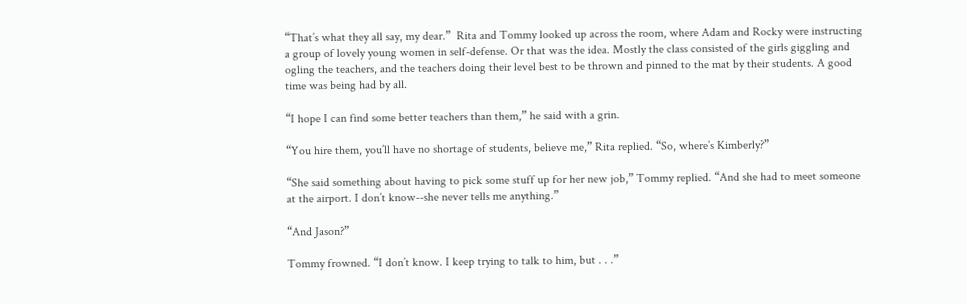“That’s what they all say, my dear.”  Rita and Tommy looked up across the room, where Adam and Rocky were instructing a group of lovely young women in self-defense. Or that was the idea. Mostly the class consisted of the girls giggling and ogling the teachers, and the teachers doing their level best to be thrown and pinned to the mat by their students. A good time was being had by all.

“I hope I can find some better teachers than them,” he said with a grin.

“You hire them, you’ll have no shortage of students, believe me,” Rita replied. “So, where’s Kimberly?”

“She said something about having to pick some stuff up for her new job,” Tommy replied. “And she had to meet someone at the airport. I don’t know--she never tells me anything.”

“And Jason?”

Tommy frowned. “I don’t know. I keep trying to talk to him, but . . .”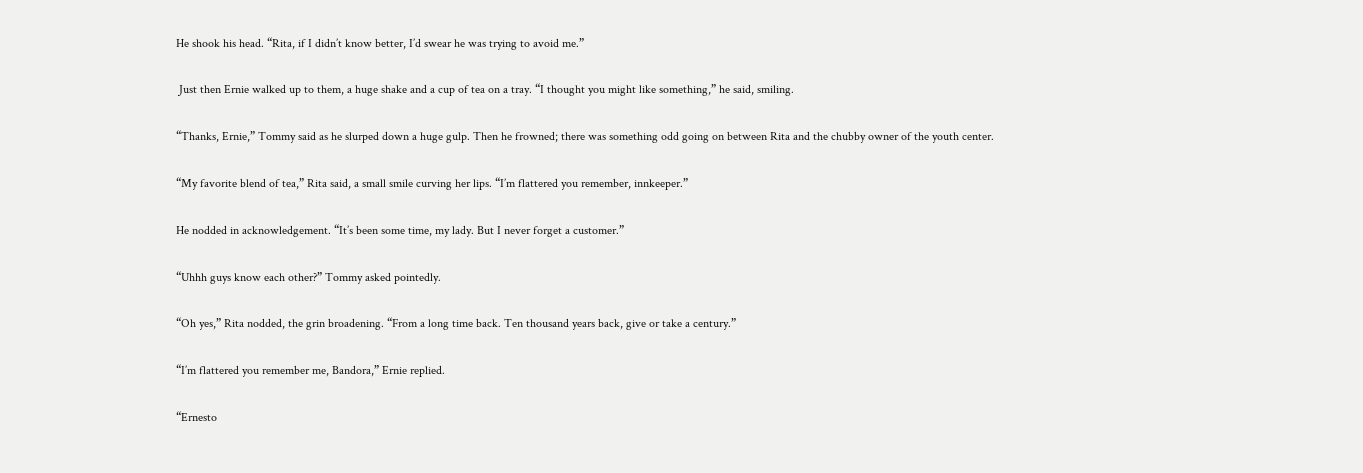He shook his head. “Rita, if I didn’t know better, I’d swear he was trying to avoid me.”

 Just then Ernie walked up to them, a huge shake and a cup of tea on a tray. “I thought you might like something,” he said, smiling.

“Thanks, Ernie,” Tommy said as he slurped down a huge gulp. Then he frowned; there was something odd going on between Rita and the chubby owner of the youth center.

“My favorite blend of tea,” Rita said, a small smile curving her lips. “I’m flattered you remember, innkeeper.”

He nodded in acknowledgement. “It’s been some time, my lady. But I never forget a customer.”

“Uhhh guys know each other?” Tommy asked pointedly.

“Oh yes,” Rita nodded, the grin broadening. “From a long time back. Ten thousand years back, give or take a century.”

“I’m flattered you remember me, Bandora,” Ernie replied.

“Ernesto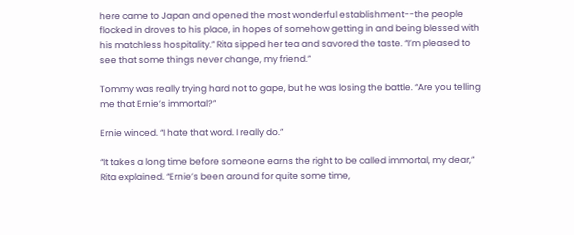here came to Japan and opened the most wonderful establishment--the people flocked in droves to his place, in hopes of somehow getting in and being blessed with his matchless hospitality.” Rita sipped her tea and savored the taste. “I’m pleased to see that some things never change, my friend.”

Tommy was really trying hard not to gape, but he was losing the battle. “Are you telling me that Ernie’s immortal?”

Ernie winced. “I hate that word. I really do.”

“It takes a long time before someone earns the right to be called immortal, my dear,” Rita explained. “Ernie’s been around for quite some time,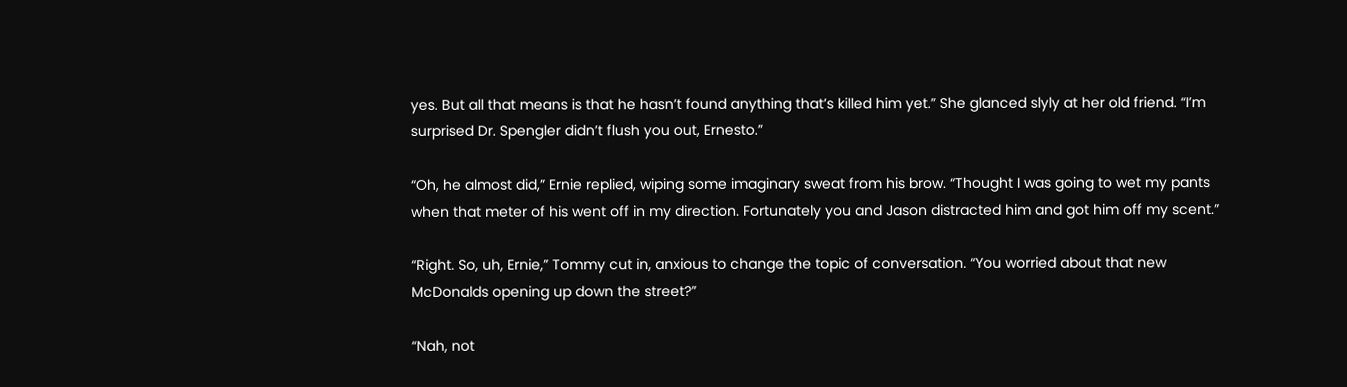yes. But all that means is that he hasn’t found anything that’s killed him yet.” She glanced slyly at her old friend. “I’m surprised Dr. Spengler didn’t flush you out, Ernesto.”

“Oh, he almost did,” Ernie replied, wiping some imaginary sweat from his brow. “Thought I was going to wet my pants when that meter of his went off in my direction. Fortunately you and Jason distracted him and got him off my scent.”

“Right. So, uh, Ernie,” Tommy cut in, anxious to change the topic of conversation. “You worried about that new McDonalds opening up down the street?”

“Nah, not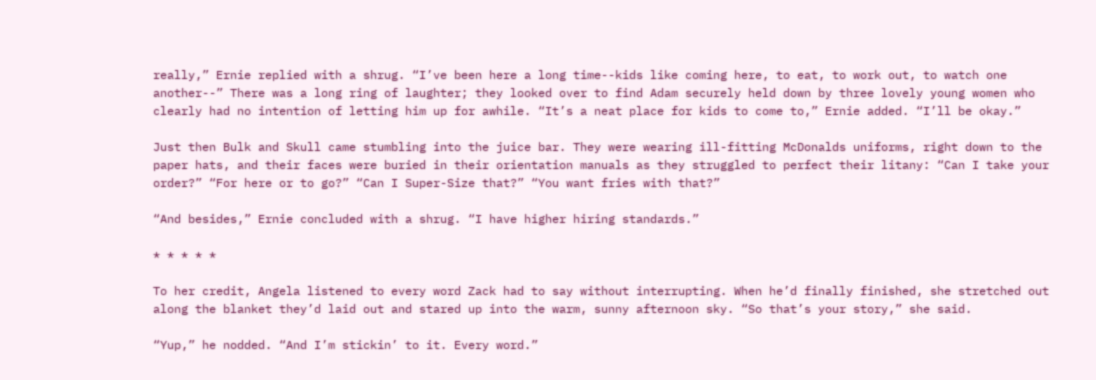really,” Ernie replied with a shrug. “I’ve been here a long time--kids like coming here, to eat, to work out, to watch one another--” There was a long ring of laughter; they looked over to find Adam securely held down by three lovely young women who clearly had no intention of letting him up for awhile. “It’s a neat place for kids to come to,” Ernie added. “I’ll be okay.”

Just then Bulk and Skull came stumbling into the juice bar. They were wearing ill-fitting McDonalds uniforms, right down to the paper hats, and their faces were buried in their orientation manuals as they struggled to perfect their litany: “Can I take your order?” “For here or to go?” “Can I Super-Size that?” “You want fries with that?”

“And besides,” Ernie concluded with a shrug. “I have higher hiring standards.”

* * * * *

To her credit, Angela listened to every word Zack had to say without interrupting. When he’d finally finished, she stretched out along the blanket they’d laid out and stared up into the warm, sunny afternoon sky. “So that’s your story,” she said.

“Yup,” he nodded. “And I’m stickin’ to it. Every word.”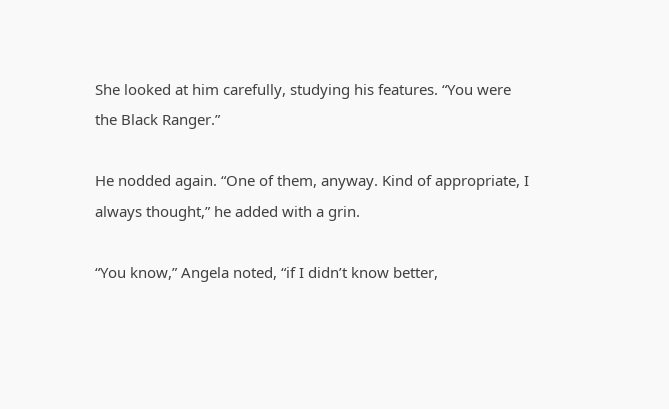She looked at him carefully, studying his features. “You were the Black Ranger.”

He nodded again. “One of them, anyway. Kind of appropriate, I always thought,” he added with a grin.

“You know,” Angela noted, “if I didn’t know better,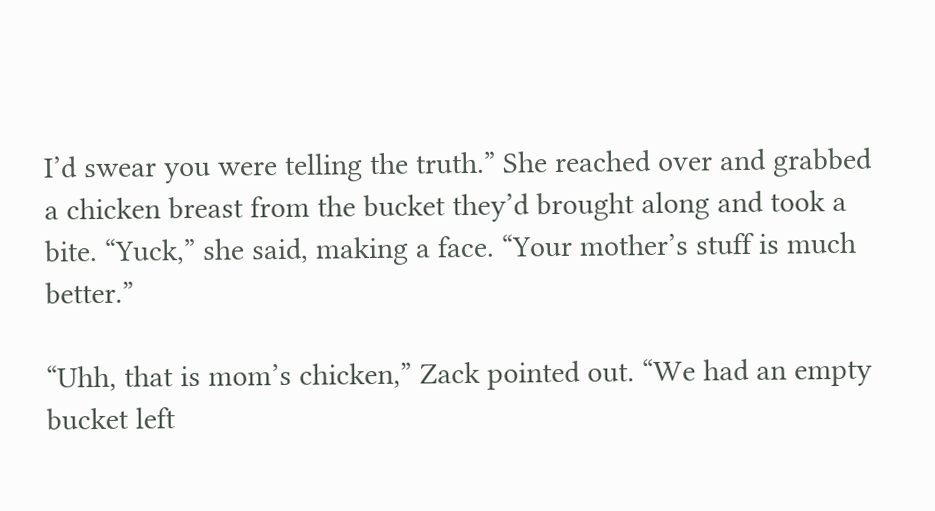I’d swear you were telling the truth.” She reached over and grabbed a chicken breast from the bucket they’d brought along and took a bite. “Yuck,” she said, making a face. “Your mother’s stuff is much better.”

“Uhh, that is mom’s chicken,” Zack pointed out. “We had an empty bucket left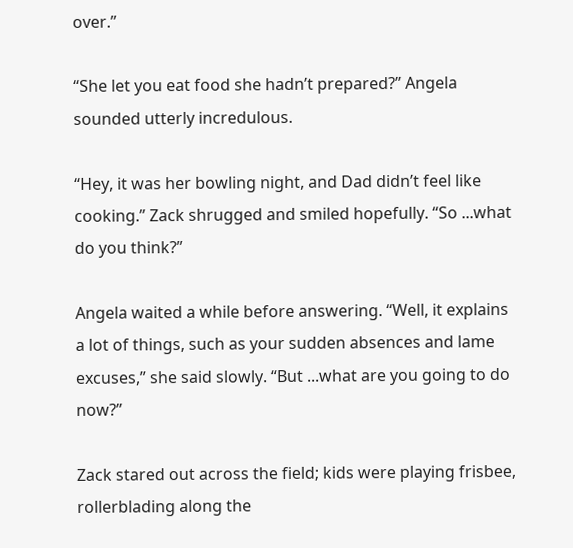over.”

“She let you eat food she hadn’t prepared?” Angela sounded utterly incredulous.

“Hey, it was her bowling night, and Dad didn’t feel like cooking.” Zack shrugged and smiled hopefully. “So ...what do you think?”

Angela waited a while before answering. “Well, it explains a lot of things, such as your sudden absences and lame excuses,” she said slowly. “But ...what are you going to do now?”

Zack stared out across the field; kids were playing frisbee, rollerblading along the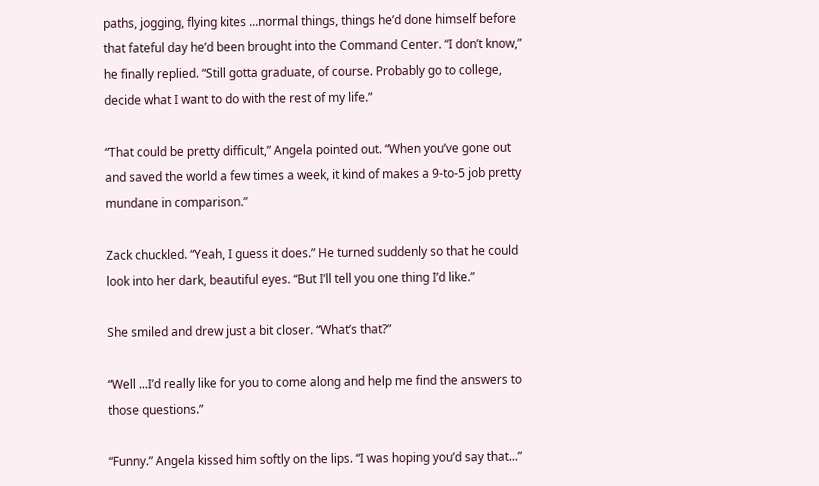paths, jogging, flying kites ...normal things, things he’d done himself before that fateful day he’d been brought into the Command Center. “I don’t know,” he finally replied. “Still gotta graduate, of course. Probably go to college, decide what I want to do with the rest of my life.”

“That could be pretty difficult,” Angela pointed out. “When you’ve gone out and saved the world a few times a week, it kind of makes a 9-to-5 job pretty mundane in comparison.”

Zack chuckled. “Yeah, I guess it does.” He turned suddenly so that he could look into her dark, beautiful eyes. “But I’ll tell you one thing I’d like.”

She smiled and drew just a bit closer. “What’s that?”

“Well ...I’d really like for you to come along and help me find the answers to those questions.”

“Funny.” Angela kissed him softly on the lips. “I was hoping you’d say that...”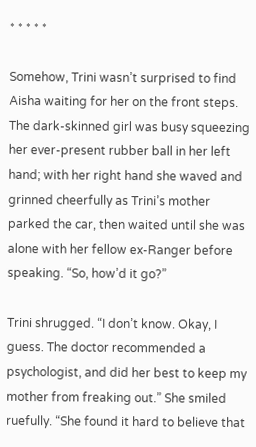* * * * *

Somehow, Trini wasn’t surprised to find Aisha waiting for her on the front steps.  The dark-skinned girl was busy squeezing her ever-present rubber ball in her left hand; with her right hand she waved and grinned cheerfully as Trini’s mother parked the car, then waited until she was alone with her fellow ex-Ranger before speaking. “So, how’d it go?”

Trini shrugged. “I don’t know. Okay, I guess. The doctor recommended a psychologist, and did her best to keep my mother from freaking out.” She smiled ruefully. “She found it hard to believe that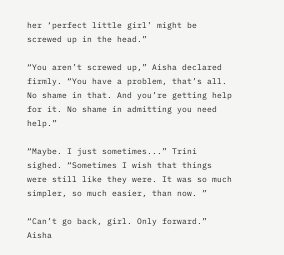her ‘perfect little girl’ might be screwed up in the head.”

“You aren’t screwed up,” Aisha declared firmly. “You have a problem, that’s all. No shame in that. And you’re getting help for it. No shame in admitting you need help.”

“Maybe. I just sometimes...” Trini sighed. “Sometimes I wish that things were still like they were. It was so much simpler, so much easier, than now. ”

“Can’t go back, girl. Only forward.” Aisha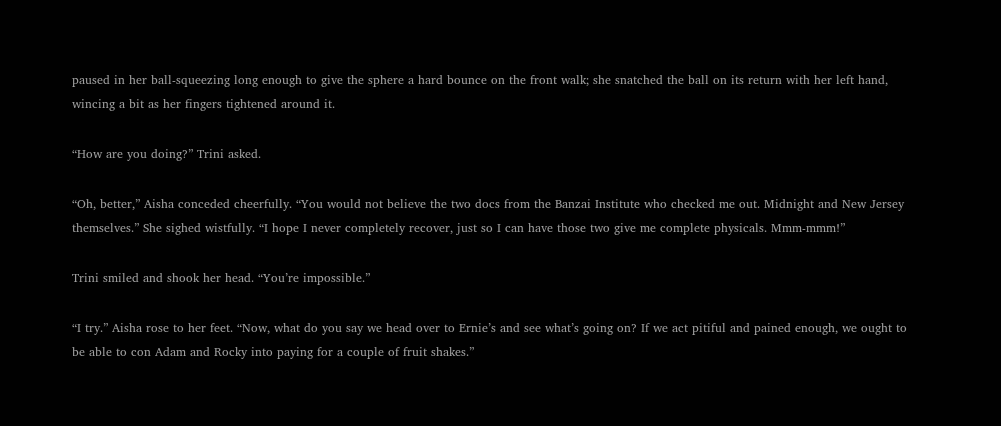paused in her ball-squeezing long enough to give the sphere a hard bounce on the front walk; she snatched the ball on its return with her left hand, wincing a bit as her fingers tightened around it.

“How are you doing?” Trini asked.

“Oh, better,” Aisha conceded cheerfully. “You would not believe the two docs from the Banzai Institute who checked me out. Midnight and New Jersey themselves.” She sighed wistfully. “I hope I never completely recover, just so I can have those two give me complete physicals. Mmm-mmm!”

Trini smiled and shook her head. “You’re impossible.”

“I try.” Aisha rose to her feet. “Now, what do you say we head over to Ernie’s and see what’s going on? If we act pitiful and pained enough, we ought to be able to con Adam and Rocky into paying for a couple of fruit shakes.”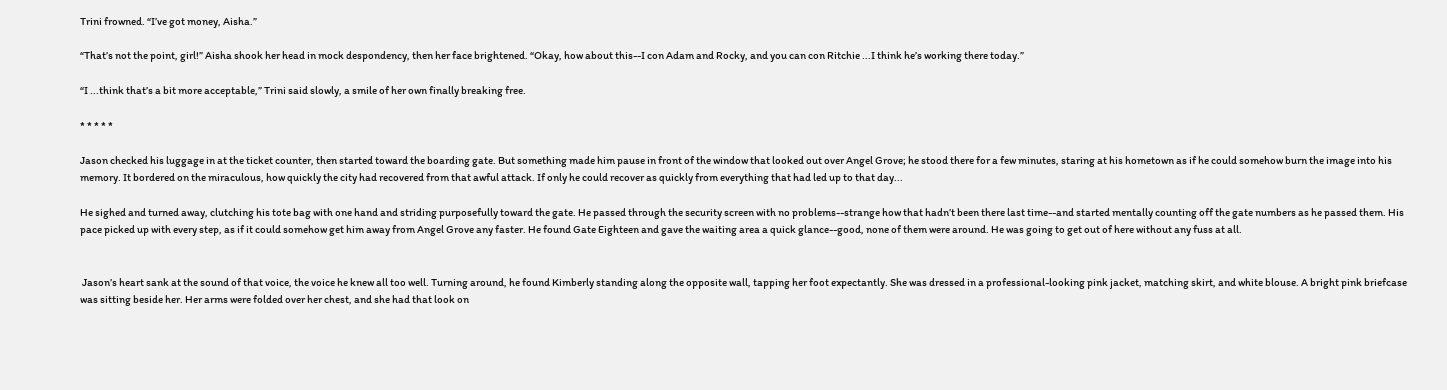Trini frowned. “I’ve got money, Aisha.”

“That’s not the point, girl!” Aisha shook her head in mock despondency, then her face brightened. “Okay, how about this--I con Adam and Rocky, and you can con Ritchie ...I think he’s working there today.”

“I ...think that’s a bit more acceptable,” Trini said slowly, a smile of her own finally breaking free.

* * * * *

Jason checked his luggage in at the ticket counter, then started toward the boarding gate. But something made him pause in front of the window that looked out over Angel Grove; he stood there for a few minutes, staring at his hometown as if he could somehow burn the image into his memory. It bordered on the miraculous, how quickly the city had recovered from that awful attack. If only he could recover as quickly from everything that had led up to that day...

He sighed and turned away, clutching his tote bag with one hand and striding purposefully toward the gate. He passed through the security screen with no problems--strange how that hadn’t been there last time--and started mentally counting off the gate numbers as he passed them. His pace picked up with every step, as if it could somehow get him away from Angel Grove any faster. He found Gate Eighteen and gave the waiting area a quick glance--good, none of them were around. He was going to get out of here without any fuss at all.


 Jason’s heart sank at the sound of that voice, the voice he knew all too well. Turning around, he found Kimberly standing along the opposite wall, tapping her foot expectantly. She was dressed in a professional-looking pink jacket, matching skirt, and white blouse. A bright pink briefcase was sitting beside her. Her arms were folded over her chest, and she had that look on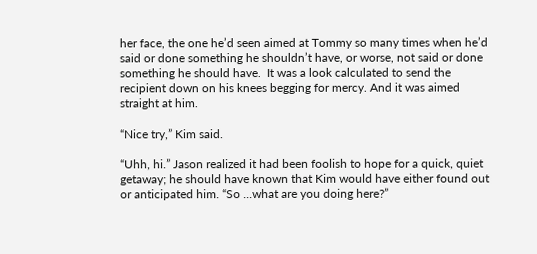her face, the one he’d seen aimed at Tommy so many times when he’d said or done something he shouldn’t have, or worse, not said or done something he should have.  It was a look calculated to send the recipient down on his knees begging for mercy. And it was aimed straight at him.

“Nice try,” Kim said.

“Uhh, hi.” Jason realized it had been foolish to hope for a quick, quiet getaway; he should have known that Kim would have either found out or anticipated him. “So ...what are you doing here?”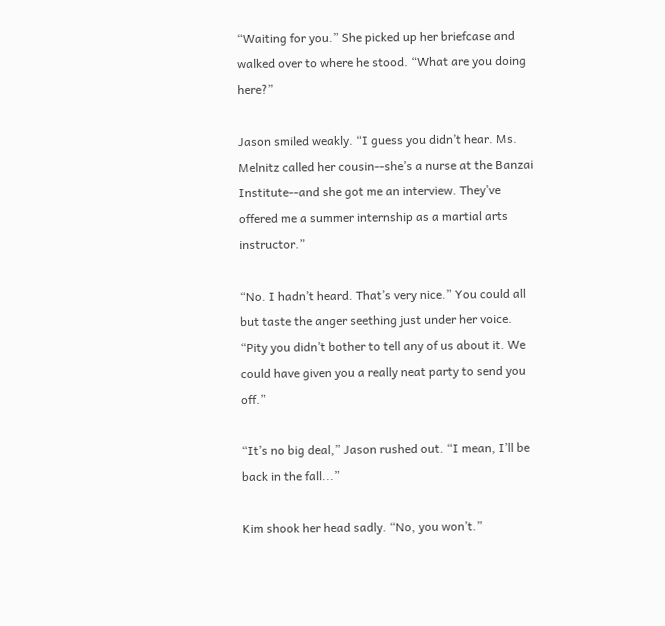“Waiting for you.” She picked up her briefcase and walked over to where he stood. “What are you doing here?”

Jason smiled weakly. “I guess you didn’t hear. Ms. Melnitz called her cousin--she’s a nurse at the Banzai Institute--and she got me an interview. They’ve offered me a summer internship as a martial arts instructor.”

“No. I hadn’t heard. That’s very nice.” You could all but taste the anger seething just under her voice. “Pity you didn’t bother to tell any of us about it. We could have given you a really neat party to send you off.”

“It’s no big deal,” Jason rushed out. “I mean, I’ll be back in the fall...”

Kim shook her head sadly. “No, you won’t.”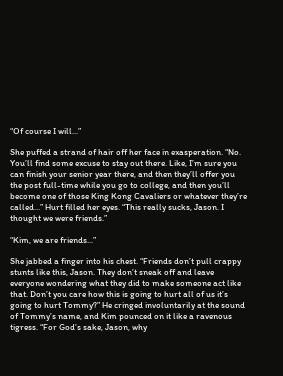“Of course I will...”

She puffed a strand of hair off her face in exasperation. “No. You’ll find some excuse to stay out there. Like, I’m sure you can finish your senior year there, and then they’ll offer you the post full-time while you go to college, and then you’ll become one of those King Kong Cavaliers or whatever they’re called...” Hurt filled her eyes. “This really sucks, Jason. I thought we were friends.”

“Kim, we are friends...”

She jabbed a finger into his chest. “Friends don’t pull crappy stunts like this, Jason. They don’t sneak off and leave everyone wondering what they did to make someone act like that. Don’t you care how this is going to hurt all of us it’s going to hurt Tommy?” He cringed involuntarily at the sound of Tommy’s name, and Kim pounced on it like a ravenous tigress. “For God’s sake, Jason, why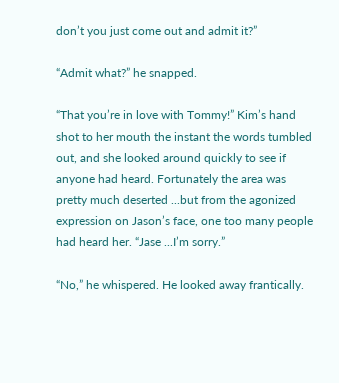don’t you just come out and admit it?”

“Admit what?” he snapped.

“That you’re in love with Tommy!” Kim’s hand shot to her mouth the instant the words tumbled out, and she looked around quickly to see if anyone had heard. Fortunately the area was pretty much deserted ...but from the agonized expression on Jason’s face, one too many people had heard her. “Jase ...I’m sorry.”

“No,” he whispered. He looked away frantically.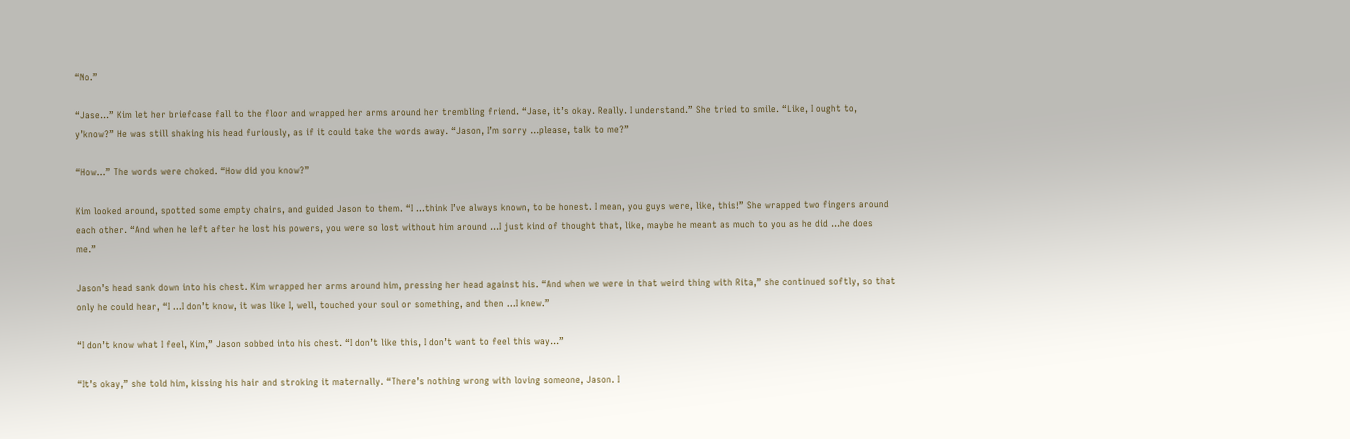“No.”

“Jase...” Kim let her briefcase fall to the floor and wrapped her arms around her trembling friend. “Jase, it’s okay. Really. I understand.” She tried to smile. “Like, I ought to, y’know?” He was still shaking his head furiously, as if it could take the words away. “Jason, I’m sorry ...please, talk to me?”

“How...” The words were choked. “How did you know?”

Kim looked around, spotted some empty chairs, and guided Jason to them. “I ...think I’ve always known, to be honest. I mean, you guys were, like, this!” She wrapped two fingers around each other. “And when he left after he lost his powers, you were so lost without him around ...I just kind of thought that, like, maybe he meant as much to you as he did ...he does me.”

Jason’s head sank down into his chest. Kim wrapped her arms around him, pressing her head against his. “And when we were in that weird thing with Rita,” she continued softly, so that only he could hear, “I ...I don’t know, it was like I, well, touched your soul or something, and then ...I knew.”

“I don’t know what I feel, Kim,” Jason sobbed into his chest. “I don’t like this, I don’t want to feel this way...”

“It’s okay,” she told him, kissing his hair and stroking it maternally. “There’s nothing wrong with loving someone, Jason. I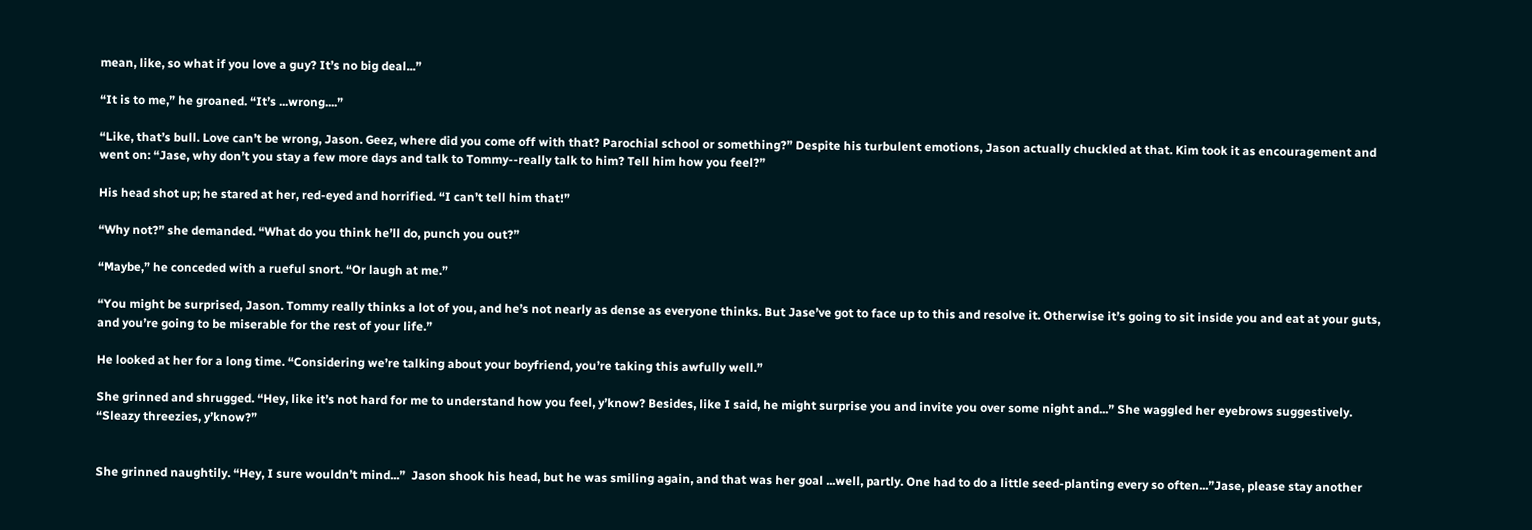mean, like, so what if you love a guy? It’s no big deal...”

“It is to me,” he groaned. “It’s ...wrong....”

“Like, that’s bull. Love can’t be wrong, Jason. Geez, where did you come off with that? Parochial school or something?” Despite his turbulent emotions, Jason actually chuckled at that. Kim took it as encouragement and went on: “Jase, why don’t you stay a few more days and talk to Tommy--really talk to him? Tell him how you feel?”

His head shot up; he stared at her, red-eyed and horrified. “I can’t tell him that!”

“Why not?” she demanded. “What do you think he’ll do, punch you out?”

“Maybe,” he conceded with a rueful snort. “Or laugh at me.”

“You might be surprised, Jason. Tommy really thinks a lot of you, and he’s not nearly as dense as everyone thinks. But Jase’ve got to face up to this and resolve it. Otherwise it’s going to sit inside you and eat at your guts, and you’re going to be miserable for the rest of your life.”

He looked at her for a long time. “Considering we’re talking about your boyfriend, you’re taking this awfully well.”

She grinned and shrugged. “Hey, like it’s not hard for me to understand how you feel, y’know? Besides, like I said, he might surprise you and invite you over some night and...” She waggled her eyebrows suggestively. “Sleazy threezies, y’know?”


She grinned naughtily. “Hey, I sure wouldn’t mind...”  Jason shook his head, but he was smiling again, and that was her goal ...well, partly. One had to do a little seed-planting every so often...”Jase, please stay another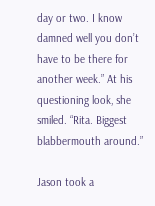day or two. I know damned well you don’t have to be there for another week.” At his questioning look, she smiled. “Rita. Biggest blabbermouth around.”

Jason took a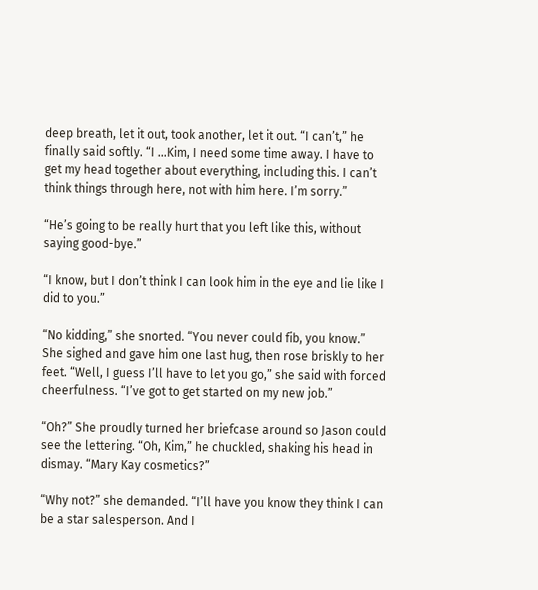deep breath, let it out, took another, let it out. “I can’t,” he finally said softly. “I ...Kim, I need some time away. I have to get my head together about everything, including this. I can’t think things through here, not with him here. I’m sorry.”

“He’s going to be really hurt that you left like this, without saying good-bye.”

“I know, but I don’t think I can look him in the eye and lie like I did to you.”

“No kidding,” she snorted. “You never could fib, you know.” She sighed and gave him one last hug, then rose briskly to her feet. “Well, I guess I’ll have to let you go,” she said with forced cheerfulness. “I’ve got to get started on my new job.”

“Oh?” She proudly turned her briefcase around so Jason could see the lettering. “Oh, Kim,” he chuckled, shaking his head in dismay. “Mary Kay cosmetics?”

“Why not?” she demanded. “I’ll have you know they think I can be a star salesperson. And I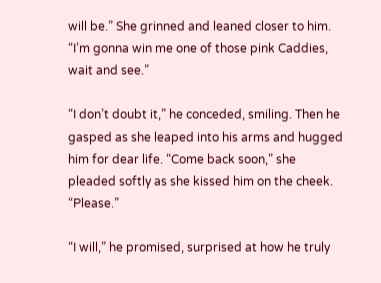will be.” She grinned and leaned closer to him. “I’m gonna win me one of those pink Caddies, wait and see.”

“I don’t doubt it,” he conceded, smiling. Then he gasped as she leaped into his arms and hugged him for dear life. “Come back soon,” she pleaded softly as she kissed him on the cheek. “Please.”

“I will,” he promised, surprised at how he truly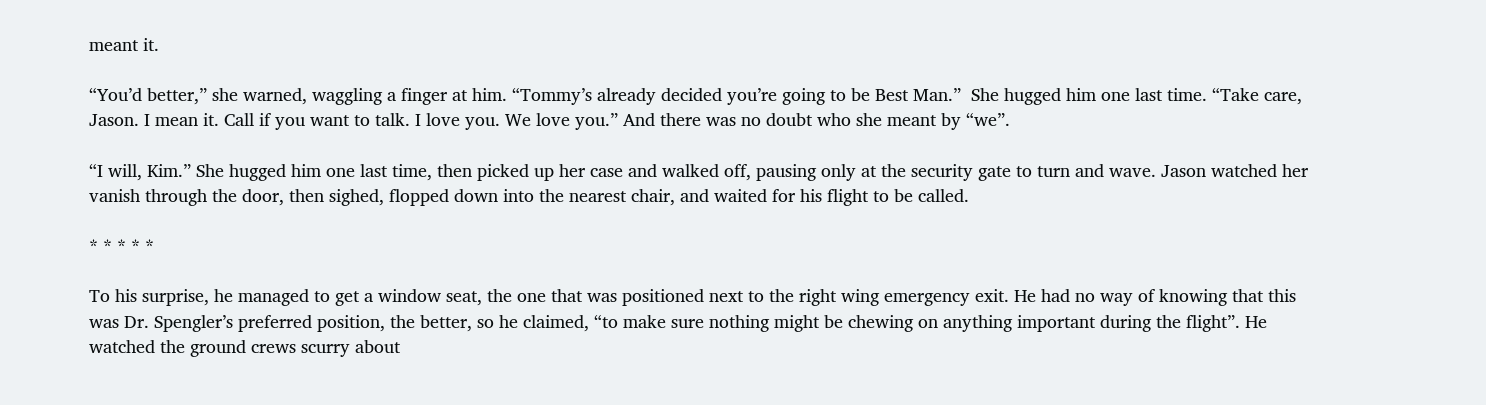meant it.

“You’d better,” she warned, waggling a finger at him. “Tommy’s already decided you’re going to be Best Man.”  She hugged him one last time. “Take care, Jason. I mean it. Call if you want to talk. I love you. We love you.” And there was no doubt who she meant by “we”.

“I will, Kim.” She hugged him one last time, then picked up her case and walked off, pausing only at the security gate to turn and wave. Jason watched her vanish through the door, then sighed, flopped down into the nearest chair, and waited for his flight to be called.

* * * * *

To his surprise, he managed to get a window seat, the one that was positioned next to the right wing emergency exit. He had no way of knowing that this was Dr. Spengler’s preferred position, the better, so he claimed, “to make sure nothing might be chewing on anything important during the flight”. He watched the ground crews scurry about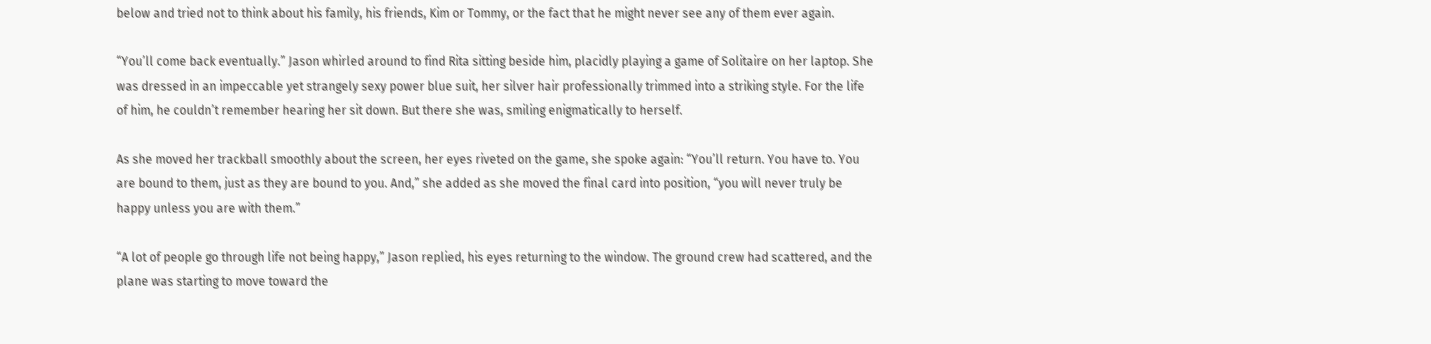below and tried not to think about his family, his friends, Kim or Tommy, or the fact that he might never see any of them ever again.

“You’ll come back eventually.” Jason whirled around to find Rita sitting beside him, placidly playing a game of Solitaire on her laptop. She was dressed in an impeccable yet strangely sexy power blue suit, her silver hair professionally trimmed into a striking style. For the life of him, he couldn’t remember hearing her sit down. But there she was, smiling enigmatically to herself.

As she moved her trackball smoothly about the screen, her eyes riveted on the game, she spoke again: “You’ll return. You have to. You are bound to them, just as they are bound to you. And,” she added as she moved the final card into position, “you will never truly be happy unless you are with them.”

“A lot of people go through life not being happy,” Jason replied, his eyes returning to the window. The ground crew had scattered, and the plane was starting to move toward the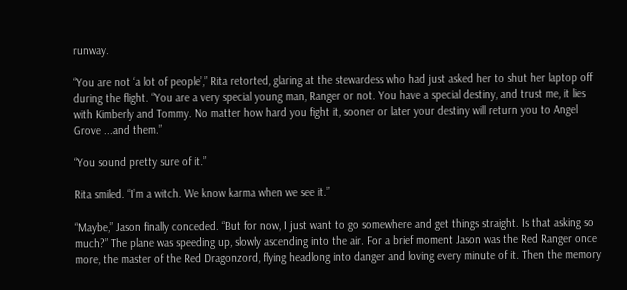runway.

“You are not ‘a lot of people’,” Rita retorted, glaring at the stewardess who had just asked her to shut her laptop off during the flight. “You are a very special young man, Ranger or not. You have a special destiny, and trust me, it lies with Kimberly and Tommy. No matter how hard you fight it, sooner or later your destiny will return you to Angel Grove ...and them.”

“You sound pretty sure of it.”

Rita smiled. “I’m a witch. We know karma when we see it.”

“Maybe,” Jason finally conceded. “But for now, I just want to go somewhere and get things straight. Is that asking so much?” The plane was speeding up, slowly ascending into the air. For a brief moment Jason was the Red Ranger once more, the master of the Red Dragonzord, flying headlong into danger and loving every minute of it. Then the memory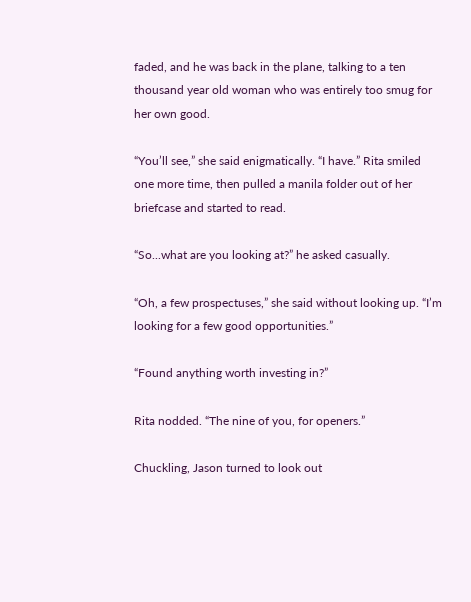faded, and he was back in the plane, talking to a ten thousand year old woman who was entirely too smug for her own good.

“You’ll see,” she said enigmatically. “I have.” Rita smiled one more time, then pulled a manila folder out of her briefcase and started to read.

“So...what are you looking at?” he asked casually.

“Oh, a few prospectuses,” she said without looking up. “I’m looking for a few good opportunities.”

“Found anything worth investing in?”

Rita nodded. “The nine of you, for openers.”

Chuckling, Jason turned to look out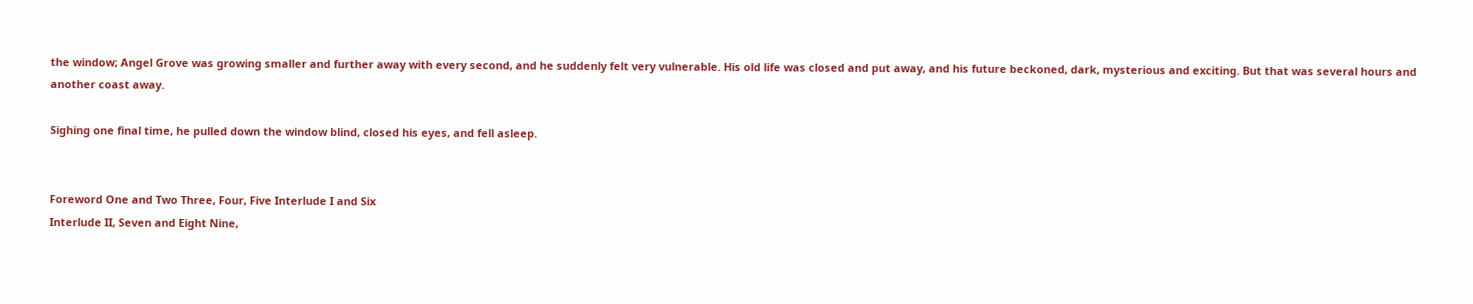the window; Angel Grove was growing smaller and further away with every second, and he suddenly felt very vulnerable. His old life was closed and put away, and his future beckoned, dark, mysterious and exciting. But that was several hours and another coast away.

Sighing one final time, he pulled down the window blind, closed his eyes, and fell asleep.


Foreword One and Two Three, Four, Five Interlude I and Six
Interlude II, Seven and Eight Nine,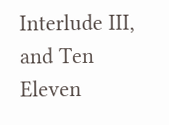Interlude III, and Ten Eleven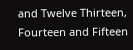and Twelve Thirteen, Fourteen and Fifteen